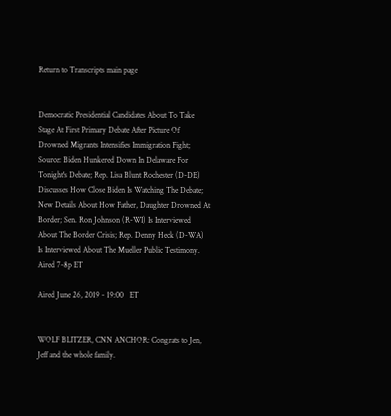Return to Transcripts main page


Democratic Presidential Candidates About To Take Stage At First Primary Debate After Picture Of Drowned Migrants Intensifies Immigration Fight; Source: Biden Hunkered Down In Delaware For Tonight's Debate; Rep. Lisa Blunt Rochester (D-DE) Discusses How Close Biden Is Watching The Debate; New Details About How Father, Daughter Drowned At Border; Sen. Ron Johnson (R-WI) Is Interviewed About The Border Crisis; Rep. Denny Heck (D-WA) Is Interviewed About The Mueller Public Testimony. Aired 7-8p ET

Aired June 26, 2019 - 19:00   ET


WOLF BLITZER, CNN ANCHOR: Congrats to Jen, Jeff and the whole family.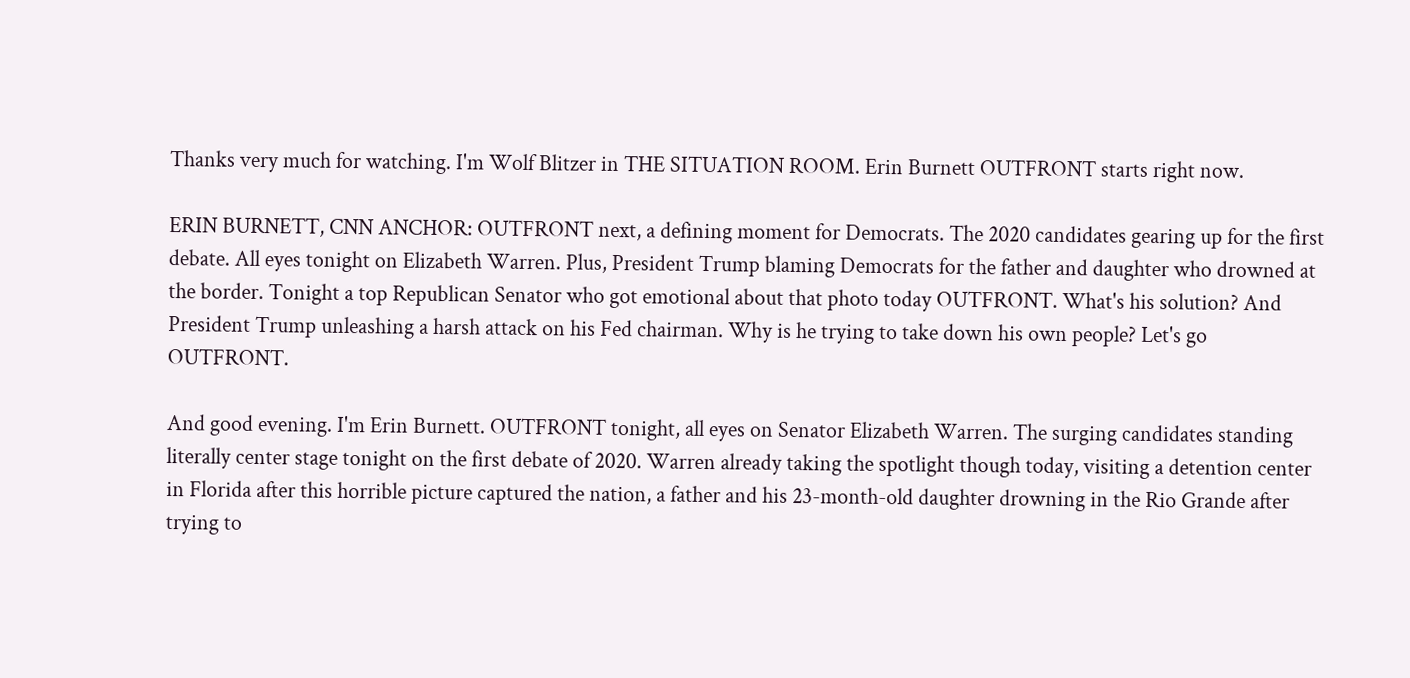Thanks very much for watching. I'm Wolf Blitzer in THE SITUATION ROOM. Erin Burnett OUTFRONT starts right now.

ERIN BURNETT, CNN ANCHOR: OUTFRONT next, a defining moment for Democrats. The 2020 candidates gearing up for the first debate. All eyes tonight on Elizabeth Warren. Plus, President Trump blaming Democrats for the father and daughter who drowned at the border. Tonight a top Republican Senator who got emotional about that photo today OUTFRONT. What's his solution? And President Trump unleashing a harsh attack on his Fed chairman. Why is he trying to take down his own people? Let's go OUTFRONT.

And good evening. I'm Erin Burnett. OUTFRONT tonight, all eyes on Senator Elizabeth Warren. The surging candidates standing literally center stage tonight on the first debate of 2020. Warren already taking the spotlight though today, visiting a detention center in Florida after this horrible picture captured the nation, a father and his 23-month-old daughter drowning in the Rio Grande after trying to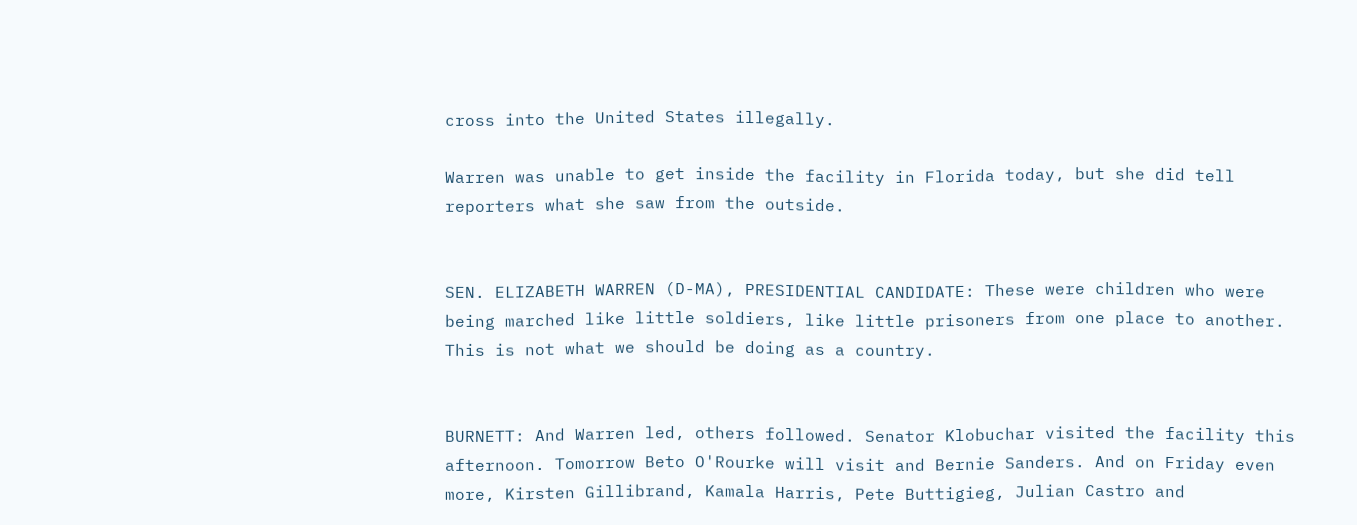cross into the United States illegally.

Warren was unable to get inside the facility in Florida today, but she did tell reporters what she saw from the outside.


SEN. ELIZABETH WARREN (D-MA), PRESIDENTIAL CANDIDATE: These were children who were being marched like little soldiers, like little prisoners from one place to another. This is not what we should be doing as a country.


BURNETT: And Warren led, others followed. Senator Klobuchar visited the facility this afternoon. Tomorrow Beto O'Rourke will visit and Bernie Sanders. And on Friday even more, Kirsten Gillibrand, Kamala Harris, Pete Buttigieg, Julian Castro and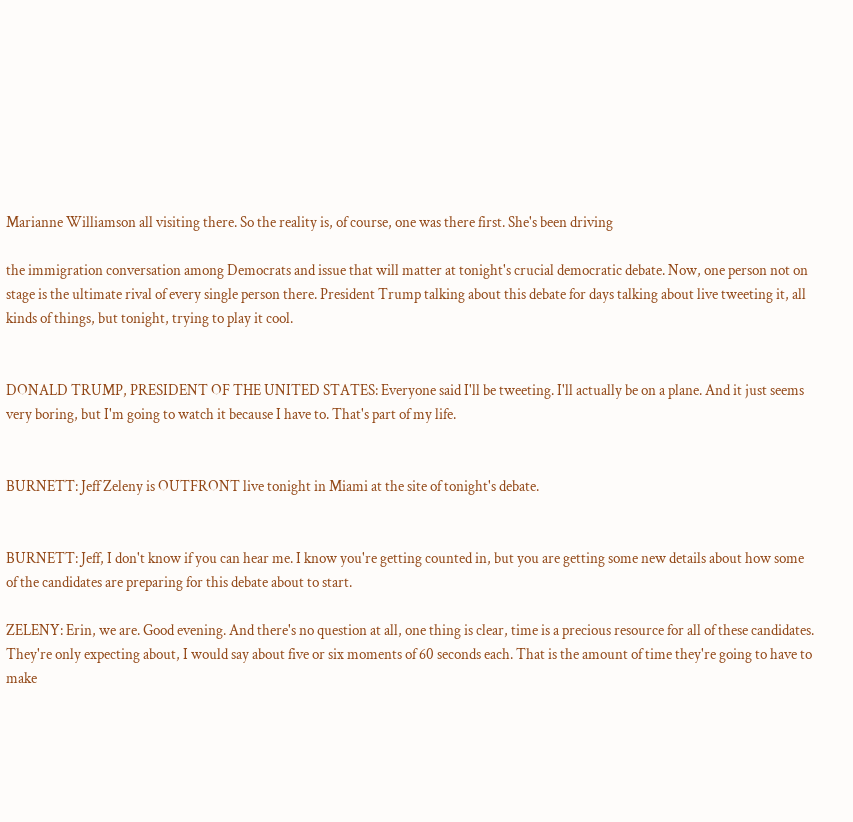Marianne Williamson all visiting there. So the reality is, of course, one was there first. She's been driving

the immigration conversation among Democrats and issue that will matter at tonight's crucial democratic debate. Now, one person not on stage is the ultimate rival of every single person there. President Trump talking about this debate for days talking about live tweeting it, all kinds of things, but tonight, trying to play it cool.


DONALD TRUMP, PRESIDENT OF THE UNITED STATES: Everyone said I'll be tweeting. I'll actually be on a plane. And it just seems very boring, but I'm going to watch it because I have to. That's part of my life.


BURNETT: Jeff Zeleny is OUTFRONT live tonight in Miami at the site of tonight's debate.


BURNETT: Jeff, I don't know if you can hear me. I know you're getting counted in, but you are getting some new details about how some of the candidates are preparing for this debate about to start.

ZELENY: Erin, we are. Good evening. And there's no question at all, one thing is clear, time is a precious resource for all of these candidates. They're only expecting about, I would say about five or six moments of 60 seconds each. That is the amount of time they're going to have to make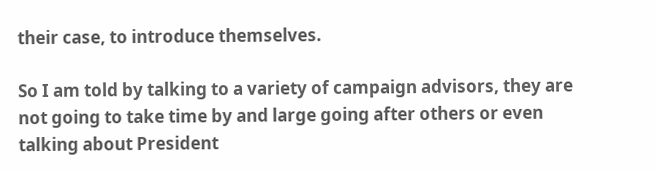their case, to introduce themselves.

So I am told by talking to a variety of campaign advisors, they are not going to take time by and large going after others or even talking about President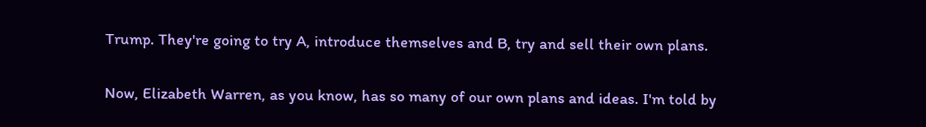Trump. They're going to try A, introduce themselves and B, try and sell their own plans.

Now, Elizabeth Warren, as you know, has so many of our own plans and ideas. I'm told by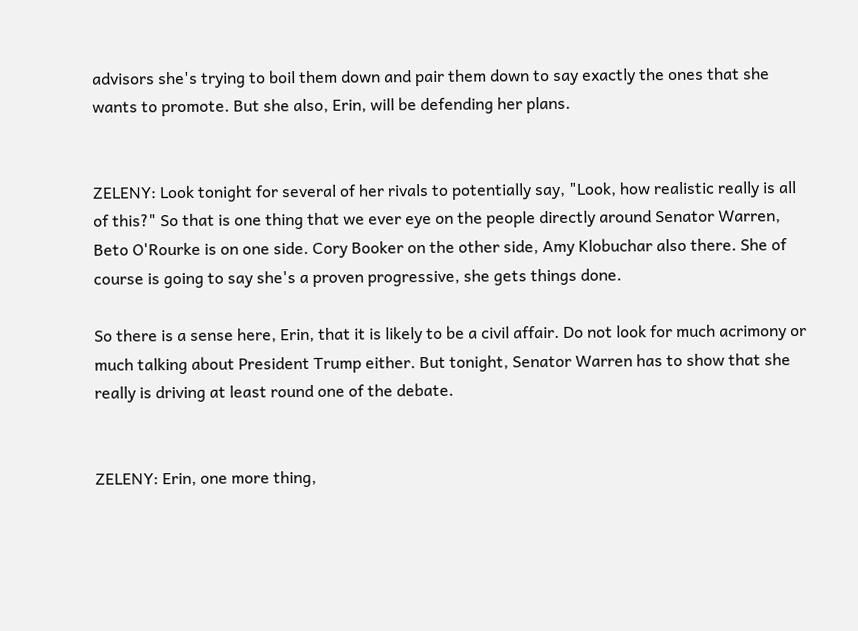advisors she's trying to boil them down and pair them down to say exactly the ones that she wants to promote. But she also, Erin, will be defending her plans.


ZELENY: Look tonight for several of her rivals to potentially say, "Look, how realistic really is all of this?" So that is one thing that we ever eye on the people directly around Senator Warren, Beto O'Rourke is on one side. Cory Booker on the other side, Amy Klobuchar also there. She of course is going to say she's a proven progressive, she gets things done.

So there is a sense here, Erin, that it is likely to be a civil affair. Do not look for much acrimony or much talking about President Trump either. But tonight, Senator Warren has to show that she really is driving at least round one of the debate.


ZELENY: Erin, one more thing,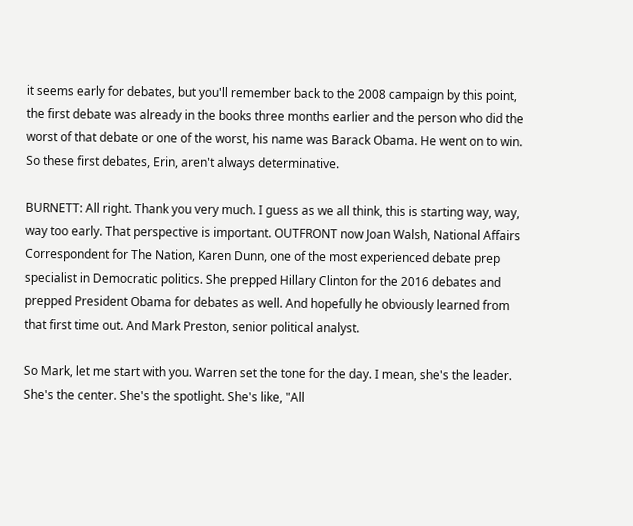it seems early for debates, but you'll remember back to the 2008 campaign by this point, the first debate was already in the books three months earlier and the person who did the worst of that debate or one of the worst, his name was Barack Obama. He went on to win. So these first debates, Erin, aren't always determinative.

BURNETT: All right. Thank you very much. I guess as we all think, this is starting way, way, way too early. That perspective is important. OUTFRONT now Joan Walsh, National Affairs Correspondent for The Nation, Karen Dunn, one of the most experienced debate prep specialist in Democratic politics. She prepped Hillary Clinton for the 2016 debates and prepped President Obama for debates as well. And hopefully he obviously learned from that first time out. And Mark Preston, senior political analyst.

So Mark, let me start with you. Warren set the tone for the day. I mean, she's the leader. She's the center. She's the spotlight. She's like, "All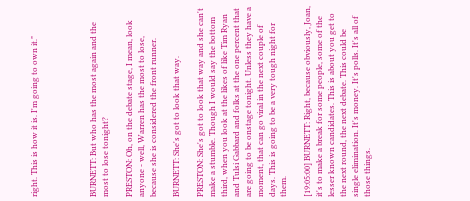right. This is how it is. I'm going to own it."




BURNETT: But who has the most again and the most to lose tonight?

PRESTON: Oh, on the debate stage, I mean, look anyone - well, Warren has the most to lose, because she is considered the front runner.

BURNETT: She's got to look that way.

PRESTON: She's got to look that way and she can't make a stumble. Though I would say the bottom third, when you look at the likes of like Tim Ryan and Tulsi Gabbard and folks at the one percent that are going to be onstage tonight. Unless they have a moment, that can go viral in the next couple of days. This is going to be a very tough night for them.

[19:05:00] BURNETT: Right, because obviously, Joan, it's to make a break for some people, some of the lesser known candidates. This is about you get to the next round, the next debate. This could be single elimination. It's money. It's polls. It's all of those things.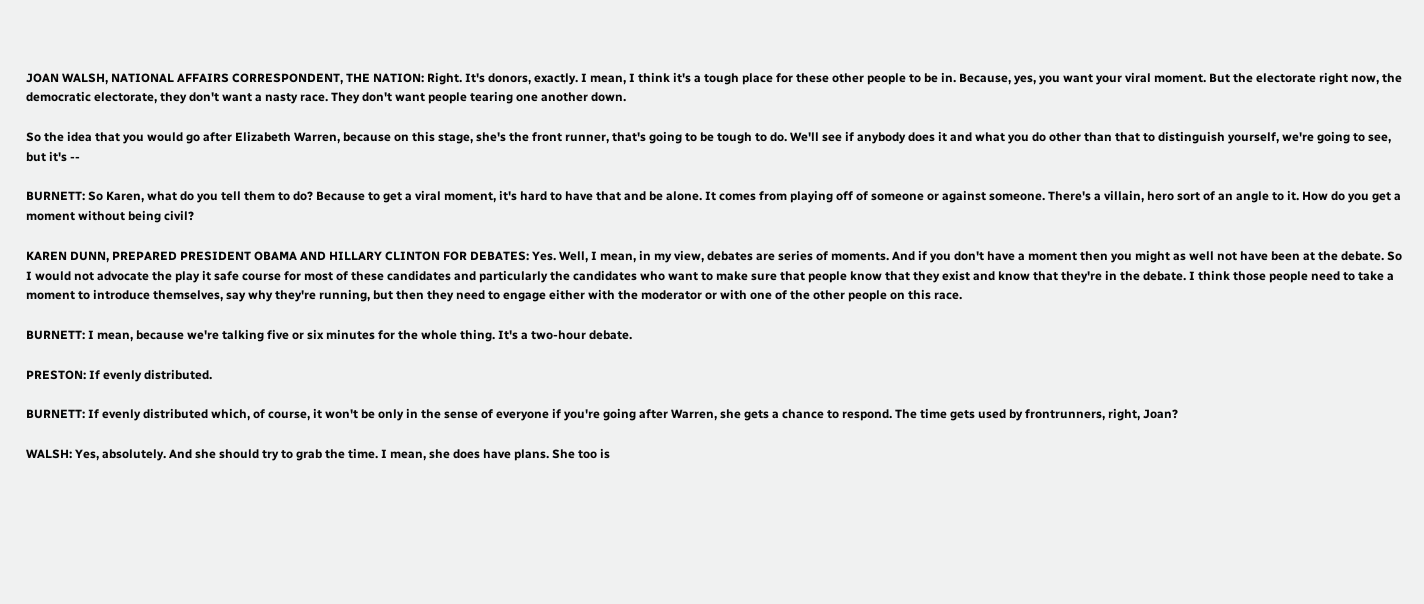JOAN WALSH, NATIONAL AFFAIRS CORRESPONDENT, THE NATION: Right. It's donors, exactly. I mean, I think it's a tough place for these other people to be in. Because, yes, you want your viral moment. But the electorate right now, the democratic electorate, they don't want a nasty race. They don't want people tearing one another down.

So the idea that you would go after Elizabeth Warren, because on this stage, she's the front runner, that's going to be tough to do. We'll see if anybody does it and what you do other than that to distinguish yourself, we're going to see, but it's --

BURNETT: So Karen, what do you tell them to do? Because to get a viral moment, it's hard to have that and be alone. It comes from playing off of someone or against someone. There's a villain, hero sort of an angle to it. How do you get a moment without being civil?

KAREN DUNN, PREPARED PRESIDENT OBAMA AND HILLARY CLINTON FOR DEBATES: Yes. Well, I mean, in my view, debates are series of moments. And if you don't have a moment then you might as well not have been at the debate. So I would not advocate the play it safe course for most of these candidates and particularly the candidates who want to make sure that people know that they exist and know that they're in the debate. I think those people need to take a moment to introduce themselves, say why they're running, but then they need to engage either with the moderator or with one of the other people on this race.

BURNETT: I mean, because we're talking five or six minutes for the whole thing. It's a two-hour debate.

PRESTON: If evenly distributed.

BURNETT: If evenly distributed which, of course, it won't be only in the sense of everyone if you're going after Warren, she gets a chance to respond. The time gets used by frontrunners, right, Joan?

WALSH: Yes, absolutely. And she should try to grab the time. I mean, she does have plans. She too is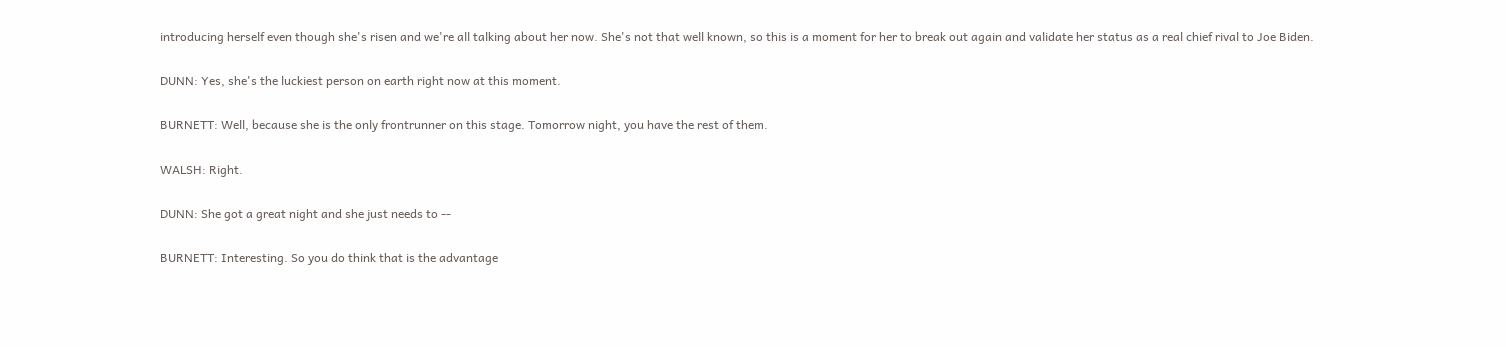introducing herself even though she's risen and we're all talking about her now. She's not that well known, so this is a moment for her to break out again and validate her status as a real chief rival to Joe Biden.

DUNN: Yes, she's the luckiest person on earth right now at this moment.

BURNETT: Well, because she is the only frontrunner on this stage. Tomorrow night, you have the rest of them.

WALSH: Right.

DUNN: She got a great night and she just needs to --

BURNETT: Interesting. So you do think that is the advantage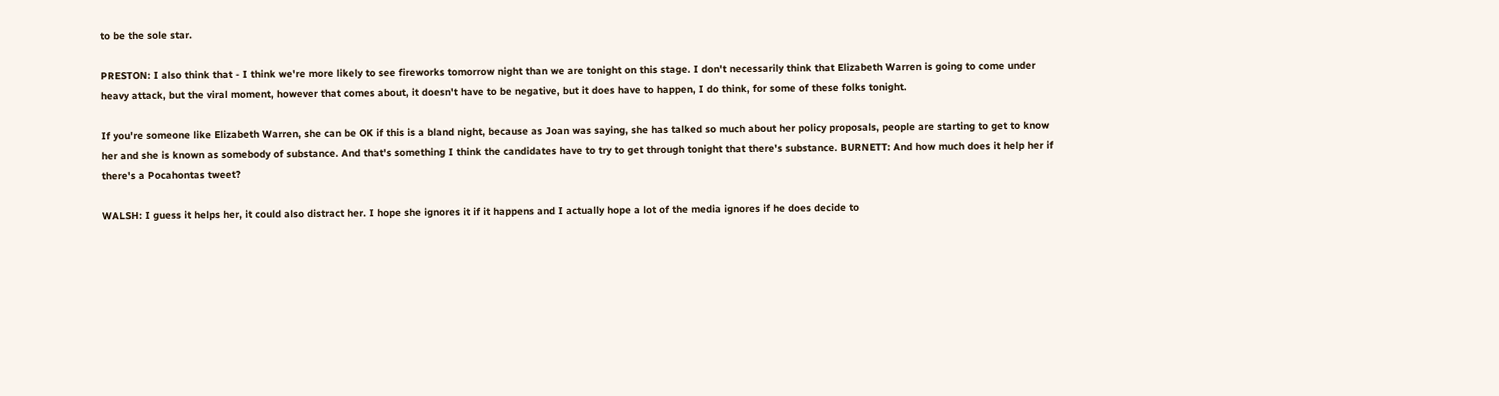to be the sole star.

PRESTON: I also think that - I think we're more likely to see fireworks tomorrow night than we are tonight on this stage. I don't necessarily think that Elizabeth Warren is going to come under heavy attack, but the viral moment, however that comes about, it doesn't have to be negative, but it does have to happen, I do think, for some of these folks tonight.

If you're someone like Elizabeth Warren, she can be OK if this is a bland night, because as Joan was saying, she has talked so much about her policy proposals, people are starting to get to know her and she is known as somebody of substance. And that's something I think the candidates have to try to get through tonight that there's substance. BURNETT: And how much does it help her if there's a Pocahontas tweet?

WALSH: I guess it helps her, it could also distract her. I hope she ignores it if it happens and I actually hope a lot of the media ignores if he does decide to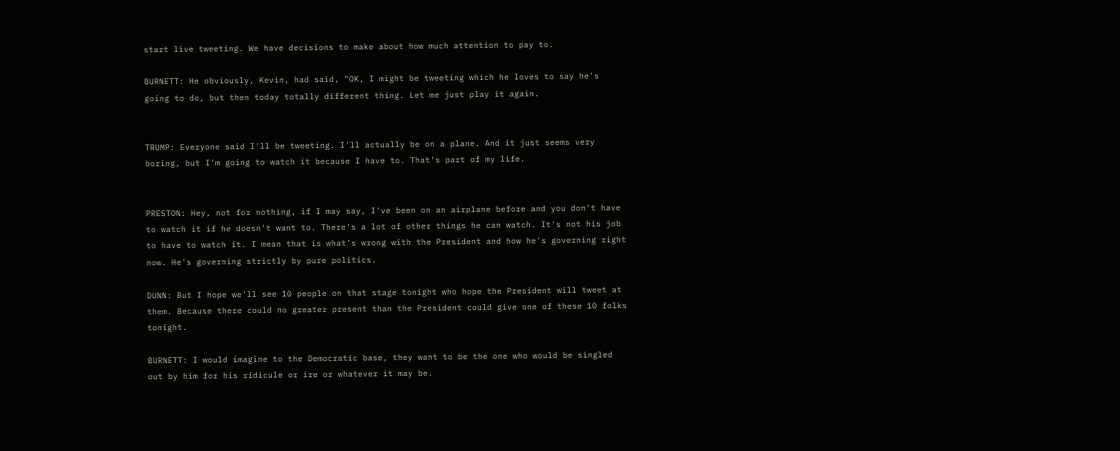start live tweeting. We have decisions to make about how much attention to pay to.

BURNETT: He obviously, Kevin, had said, "OK, I might be tweeting which he loves to say he's going to do, but then today totally different thing. Let me just play it again.


TRUMP: Everyone said I'll be tweeting. I'll actually be on a plane. And it just seems very boring, but I'm going to watch it because I have to. That's part of my life.


PRESTON: Hey, not for nothing, if I may say, I've been on an airplane before and you don't have to watch it if he doesn't want to. There's a lot of other things he can watch. It's not his job to have to watch it. I mean that is what's wrong with the President and how he's governing right now. He's governing strictly by pure politics.

DUNN: But I hope we'll see 10 people on that stage tonight who hope the President will tweet at them. Because there could no greater present than the President could give one of these 10 folks tonight.

BURNETT: I would imagine to the Democratic base, they want to be the one who would be singled out by him for his ridicule or ire or whatever it may be.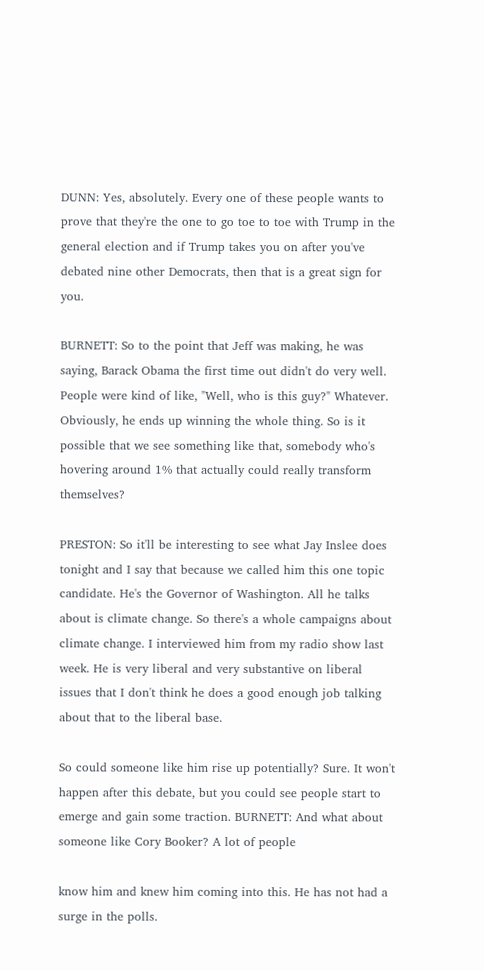DUNN: Yes, absolutely. Every one of these people wants to prove that they're the one to go toe to toe with Trump in the general election and if Trump takes you on after you've debated nine other Democrats, then that is a great sign for you.

BURNETT: So to the point that Jeff was making, he was saying, Barack Obama the first time out didn't do very well. People were kind of like, "Well, who is this guy?" Whatever. Obviously, he ends up winning the whole thing. So is it possible that we see something like that, somebody who's hovering around 1% that actually could really transform themselves?

PRESTON: So it'll be interesting to see what Jay Inslee does tonight and I say that because we called him this one topic candidate. He's the Governor of Washington. All he talks about is climate change. So there's a whole campaigns about climate change. I interviewed him from my radio show last week. He is very liberal and very substantive on liberal issues that I don't think he does a good enough job talking about that to the liberal base.

So could someone like him rise up potentially? Sure. It won't happen after this debate, but you could see people start to emerge and gain some traction. BURNETT: And what about someone like Cory Booker? A lot of people

know him and knew him coming into this. He has not had a surge in the polls.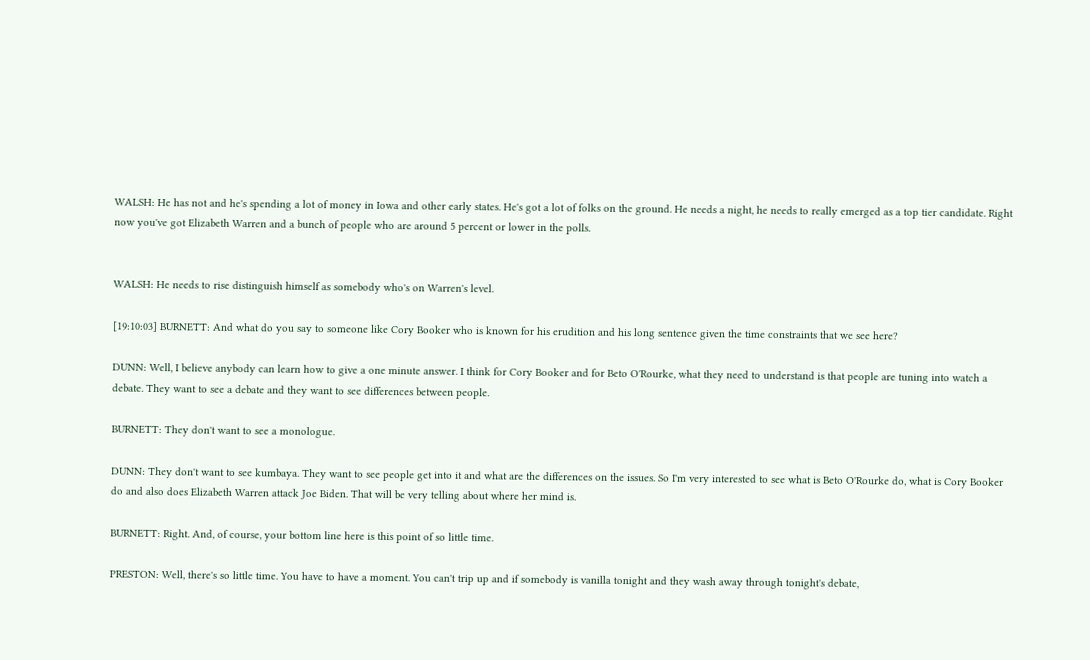WALSH: He has not and he's spending a lot of money in Iowa and other early states. He's got a lot of folks on the ground. He needs a night, he needs to really emerged as a top tier candidate. Right now you've got Elizabeth Warren and a bunch of people who are around 5 percent or lower in the polls.


WALSH: He needs to rise distinguish himself as somebody who's on Warren's level.

[19:10:03] BURNETT: And what do you say to someone like Cory Booker who is known for his erudition and his long sentence given the time constraints that we see here?

DUNN: Well, I believe anybody can learn how to give a one minute answer. I think for Cory Booker and for Beto O'Rourke, what they need to understand is that people are tuning into watch a debate. They want to see a debate and they want to see differences between people.

BURNETT: They don't want to see a monologue.

DUNN: They don't want to see kumbaya. They want to see people get into it and what are the differences on the issues. So I'm very interested to see what is Beto O'Rourke do, what is Cory Booker do and also does Elizabeth Warren attack Joe Biden. That will be very telling about where her mind is.

BURNETT: Right. And, of course, your bottom line here is this point of so little time.

PRESTON: Well, there's so little time. You have to have a moment. You can't trip up and if somebody is vanilla tonight and they wash away through tonight's debate,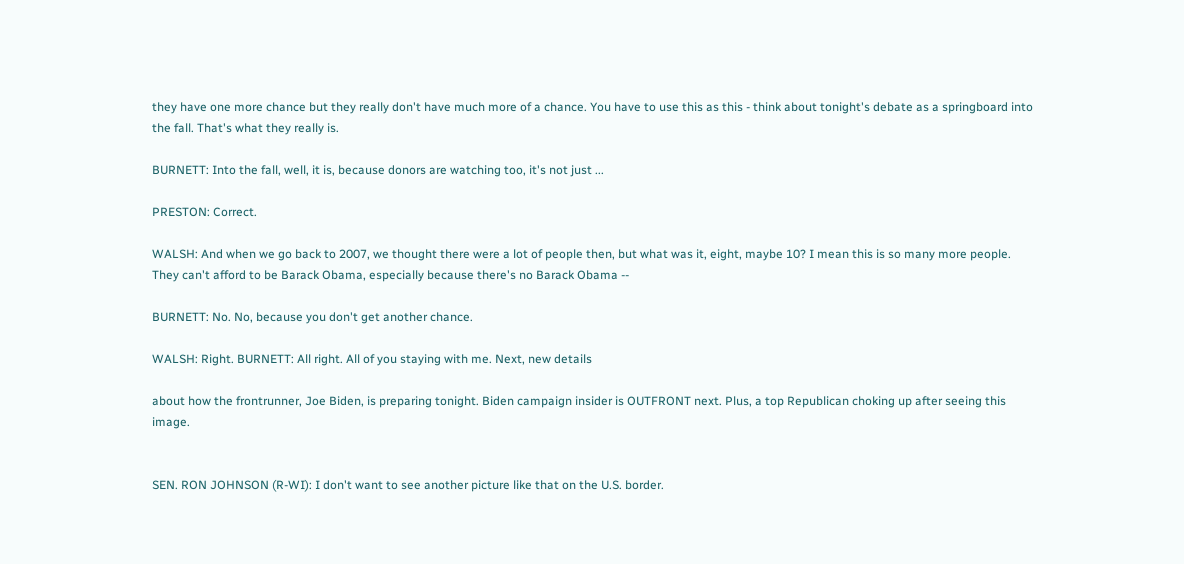they have one more chance but they really don't have much more of a chance. You have to use this as this - think about tonight's debate as a springboard into the fall. That's what they really is.

BURNETT: Into the fall, well, it is, because donors are watching too, it's not just ...

PRESTON: Correct.

WALSH: And when we go back to 2007, we thought there were a lot of people then, but what was it, eight, maybe 10? I mean this is so many more people. They can't afford to be Barack Obama, especially because there's no Barack Obama --

BURNETT: No. No, because you don't get another chance.

WALSH: Right. BURNETT: All right. All of you staying with me. Next, new details

about how the frontrunner, Joe Biden, is preparing tonight. Biden campaign insider is OUTFRONT next. Plus, a top Republican choking up after seeing this image.


SEN. RON JOHNSON (R-WI): I don't want to see another picture like that on the U.S. border.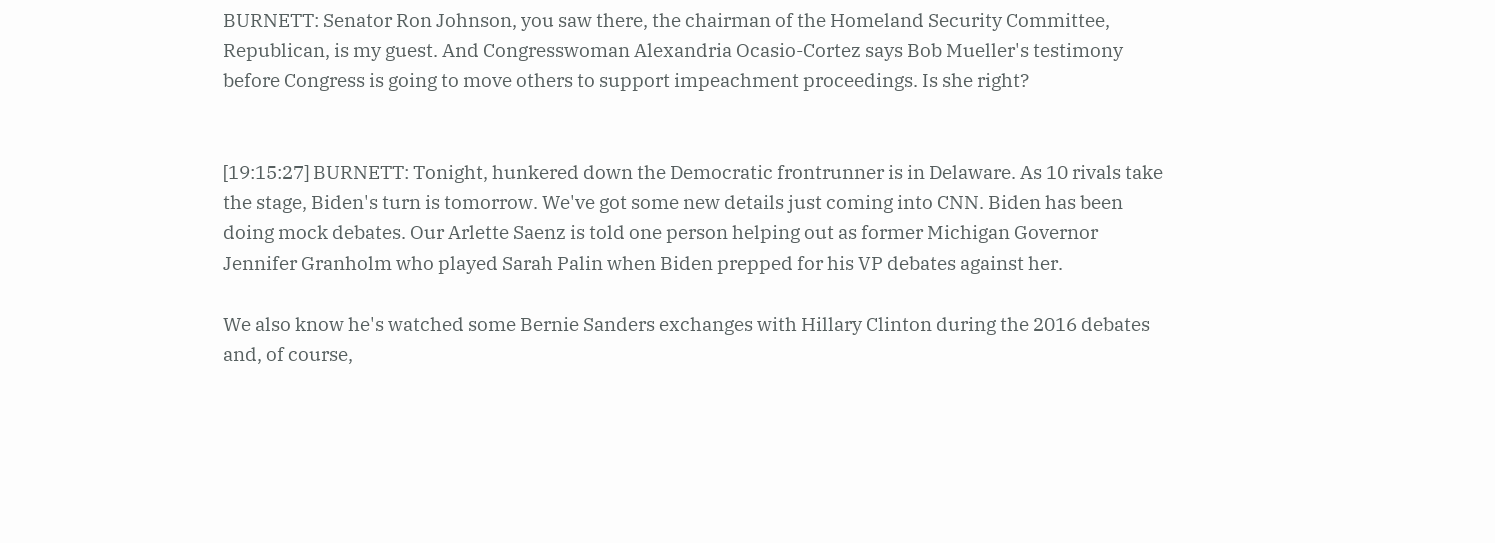BURNETT: Senator Ron Johnson, you saw there, the chairman of the Homeland Security Committee, Republican, is my guest. And Congresswoman Alexandria Ocasio-Cortez says Bob Mueller's testimony before Congress is going to move others to support impeachment proceedings. Is she right?


[19:15:27] BURNETT: Tonight, hunkered down the Democratic frontrunner is in Delaware. As 10 rivals take the stage, Biden's turn is tomorrow. We've got some new details just coming into CNN. Biden has been doing mock debates. Our Arlette Saenz is told one person helping out as former Michigan Governor Jennifer Granholm who played Sarah Palin when Biden prepped for his VP debates against her.

We also know he's watched some Bernie Sanders exchanges with Hillary Clinton during the 2016 debates and, of course,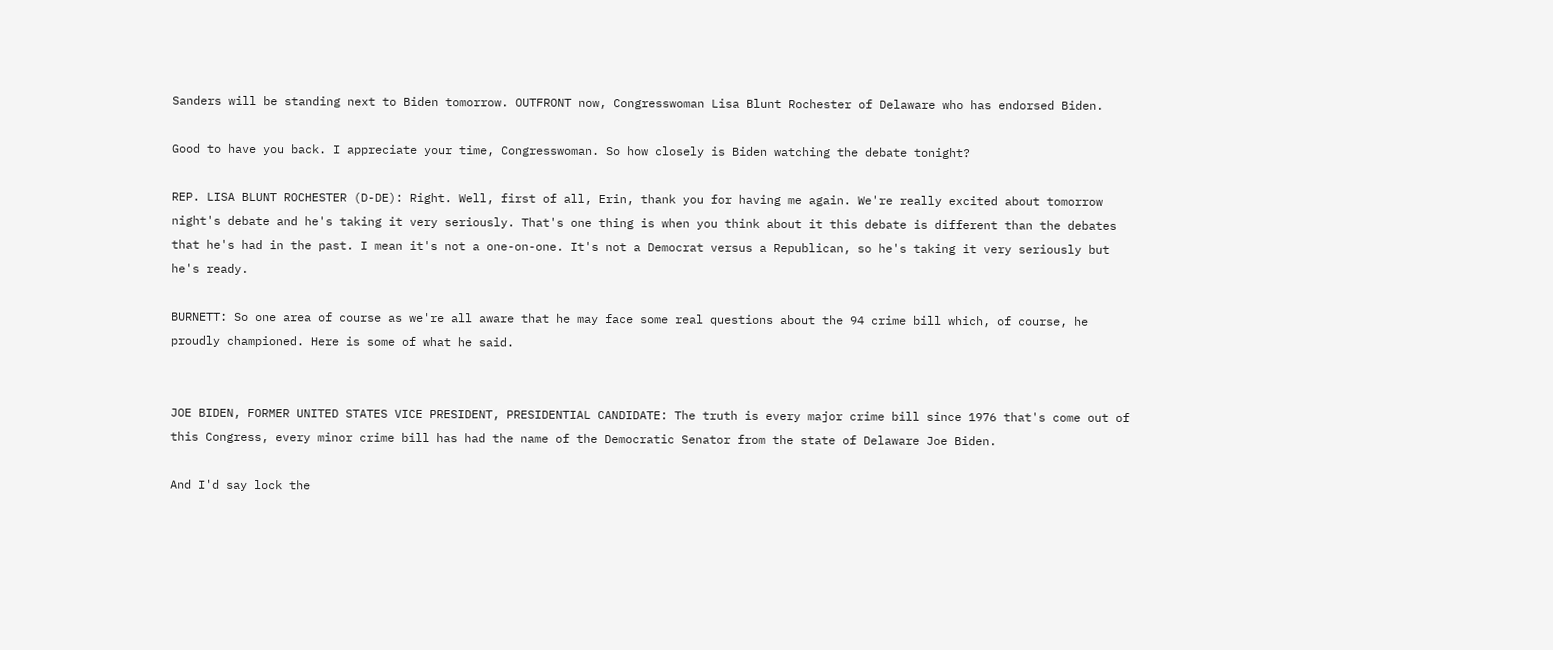Sanders will be standing next to Biden tomorrow. OUTFRONT now, Congresswoman Lisa Blunt Rochester of Delaware who has endorsed Biden.

Good to have you back. I appreciate your time, Congresswoman. So how closely is Biden watching the debate tonight?

REP. LISA BLUNT ROCHESTER (D-DE): Right. Well, first of all, Erin, thank you for having me again. We're really excited about tomorrow night's debate and he's taking it very seriously. That's one thing is when you think about it this debate is different than the debates that he's had in the past. I mean it's not a one-on-one. It's not a Democrat versus a Republican, so he's taking it very seriously but he's ready.

BURNETT: So one area of course as we're all aware that he may face some real questions about the 94 crime bill which, of course, he proudly championed. Here is some of what he said.


JOE BIDEN, FORMER UNITED STATES VICE PRESIDENT, PRESIDENTIAL CANDIDATE: The truth is every major crime bill since 1976 that's come out of this Congress, every minor crime bill has had the name of the Democratic Senator from the state of Delaware Joe Biden.

And I'd say lock the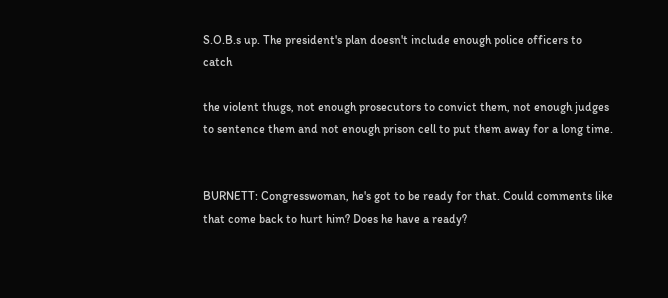S.O.B.s up. The president's plan doesn't include enough police officers to catch

the violent thugs, not enough prosecutors to convict them, not enough judges to sentence them and not enough prison cell to put them away for a long time.


BURNETT: Congresswoman, he's got to be ready for that. Could comments like that come back to hurt him? Does he have a ready?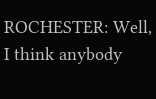ROCHESTER: Well, I think anybody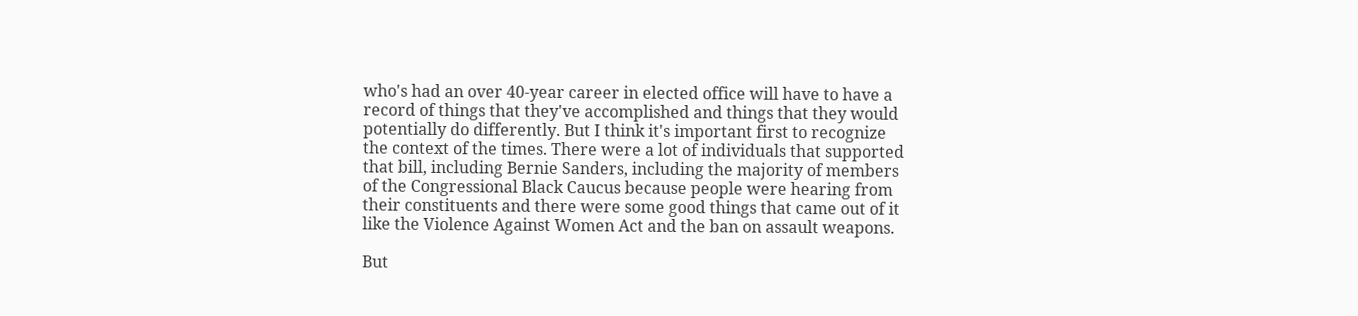who's had an over 40-year career in elected office will have to have a record of things that they've accomplished and things that they would potentially do differently. But I think it's important first to recognize the context of the times. There were a lot of individuals that supported that bill, including Bernie Sanders, including the majority of members of the Congressional Black Caucus because people were hearing from their constituents and there were some good things that came out of it like the Violence Against Women Act and the ban on assault weapons.

But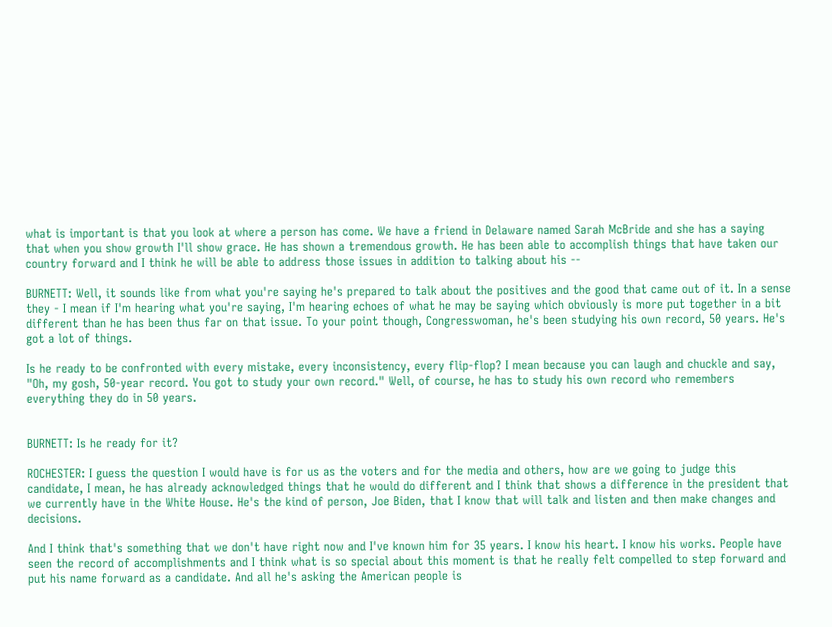what is important is that you look at where a person has come. We have a friend in Delaware named Sarah McBride and she has a saying that when you show growth I'll show grace. He has shown a tremendous growth. He has been able to accomplish things that have taken our country forward and I think he will be able to address those issues in addition to talking about his --

BURNETT: Well, it sounds like from what you're saying he's prepared to talk about the positives and the good that came out of it. In a sense they - I mean if I'm hearing what you're saying, I'm hearing echoes of what he may be saying which obviously is more put together in a bit different than he has been thus far on that issue. To your point though, Congresswoman, he's been studying his own record, 50 years. He's got a lot of things.

Is he ready to be confronted with every mistake, every inconsistency, every flip-flop? I mean because you can laugh and chuckle and say, "Oh, my gosh, 50-year record. You got to study your own record." Well, of course, he has to study his own record who remembers everything they do in 50 years.


BURNETT: Is he ready for it?

ROCHESTER: I guess the question I would have is for us as the voters and for the media and others, how are we going to judge this candidate, I mean, he has already acknowledged things that he would do different and I think that shows a difference in the president that we currently have in the White House. He's the kind of person, Joe Biden, that I know that will talk and listen and then make changes and decisions.

And I think that's something that we don't have right now and I've known him for 35 years. I know his heart. I know his works. People have seen the record of accomplishments and I think what is so special about this moment is that he really felt compelled to step forward and put his name forward as a candidate. And all he's asking the American people is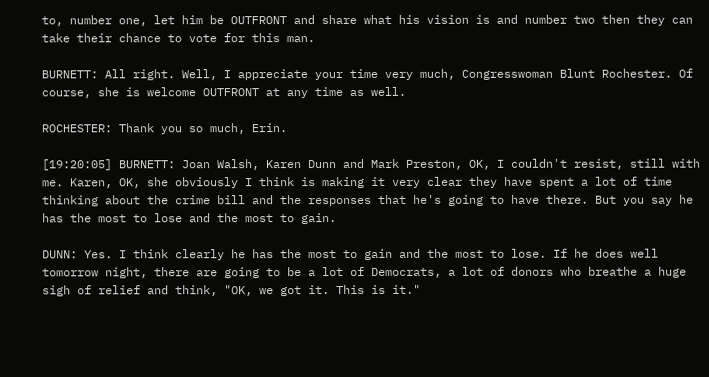to, number one, let him be OUTFRONT and share what his vision is and number two then they can take their chance to vote for this man.

BURNETT: All right. Well, I appreciate your time very much, Congresswoman Blunt Rochester. Of course, she is welcome OUTFRONT at any time as well.

ROCHESTER: Thank you so much, Erin.

[19:20:05] BURNETT: Joan Walsh, Karen Dunn and Mark Preston, OK, I couldn't resist, still with me. Karen, OK, she obviously I think is making it very clear they have spent a lot of time thinking about the crime bill and the responses that he's going to have there. But you say he has the most to lose and the most to gain.

DUNN: Yes. I think clearly he has the most to gain and the most to lose. If he does well tomorrow night, there are going to be a lot of Democrats, a lot of donors who breathe a huge sigh of relief and think, "OK, we got it. This is it."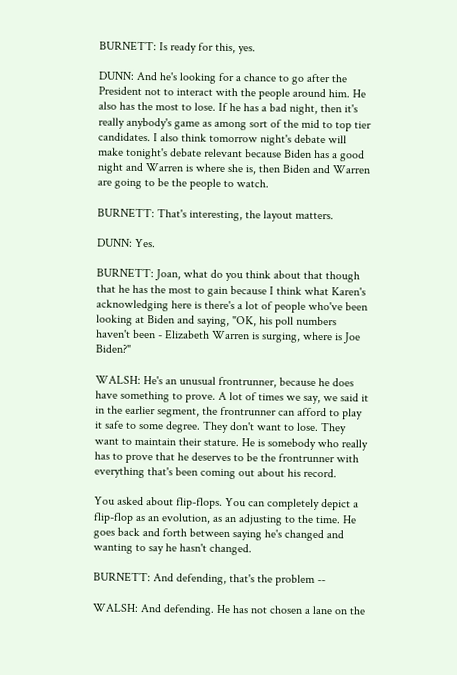BURNETT: Is ready for this, yes.

DUNN: And he's looking for a chance to go after the President not to interact with the people around him. He also has the most to lose. If he has a bad night, then it's really anybody's game as among sort of the mid to top tier candidates. I also think tomorrow night's debate will make tonight's debate relevant because Biden has a good night and Warren is where she is, then Biden and Warren are going to be the people to watch.

BURNETT: That's interesting, the layout matters.

DUNN: Yes.

BURNETT: Joan, what do you think about that though that he has the most to gain because I think what Karen's acknowledging here is there's a lot of people who've been looking at Biden and saying, "OK, his poll numbers haven't been - Elizabeth Warren is surging, where is Joe Biden?"

WALSH: He's an unusual frontrunner, because he does have something to prove. A lot of times we say, we said it in the earlier segment, the frontrunner can afford to play it safe to some degree. They don't want to lose. They want to maintain their stature. He is somebody who really has to prove that he deserves to be the frontrunner with everything that's been coming out about his record.

You asked about flip-flops. You can completely depict a flip-flop as an evolution, as an adjusting to the time. He goes back and forth between saying he's changed and wanting to say he hasn't changed.

BURNETT: And defending, that's the problem --

WALSH: And defending. He has not chosen a lane on the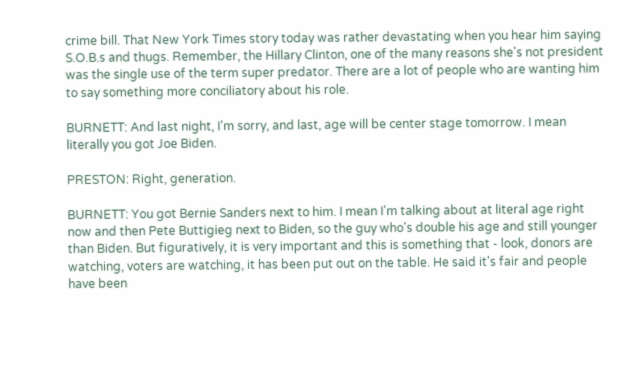crime bill. That New York Times story today was rather devastating when you hear him saying S.O.B.s and thugs. Remember, the Hillary Clinton, one of the many reasons she's not president was the single use of the term super predator. There are a lot of people who are wanting him to say something more conciliatory about his role.

BURNETT: And last night, I'm sorry, and last, age will be center stage tomorrow. I mean literally you got Joe Biden.

PRESTON: Right, generation.

BURNETT: You got Bernie Sanders next to him. I mean I'm talking about at literal age right now and then Pete Buttigieg next to Biden, so the guy who's double his age and still younger than Biden. But figuratively, it is very important and this is something that - look, donors are watching, voters are watching, it has been put out on the table. He said it's fair and people have been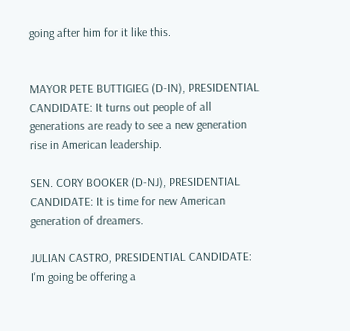going after him for it like this.


MAYOR PETE BUTTIGIEG (D-IN), PRESIDENTIAL CANDIDATE: It turns out people of all generations are ready to see a new generation rise in American leadership.

SEN. CORY BOOKER (D-NJ), PRESIDENTIAL CANDIDATE: It is time for new American generation of dreamers.

JULIAN CASTRO, PRESIDENTIAL CANDIDATE: I'm going be offering a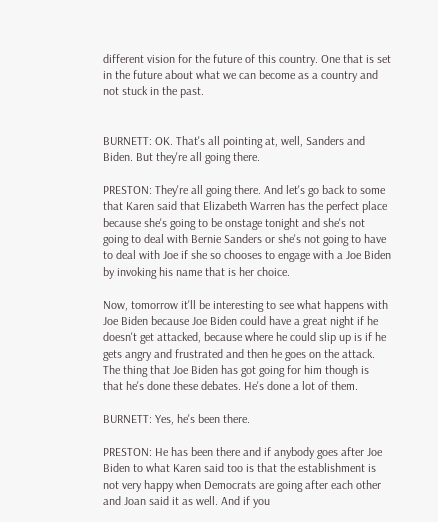different vision for the future of this country. One that is set in the future about what we can become as a country and not stuck in the past.


BURNETT: OK. That's all pointing at, well, Sanders and Biden. But they're all going there.

PRESTON: They're all going there. And let's go back to some that Karen said that Elizabeth Warren has the perfect place because she's going to be onstage tonight and she's not going to deal with Bernie Sanders or she's not going to have to deal with Joe if she so chooses to engage with a Joe Biden by invoking his name that is her choice.

Now, tomorrow it'll be interesting to see what happens with Joe Biden because Joe Biden could have a great night if he doesn't get attacked, because where he could slip up is if he gets angry and frustrated and then he goes on the attack. The thing that Joe Biden has got going for him though is that he's done these debates. He's done a lot of them.

BURNETT: Yes, he's been there.

PRESTON: He has been there and if anybody goes after Joe Biden to what Karen said too is that the establishment is not very happy when Democrats are going after each other and Joan said it as well. And if you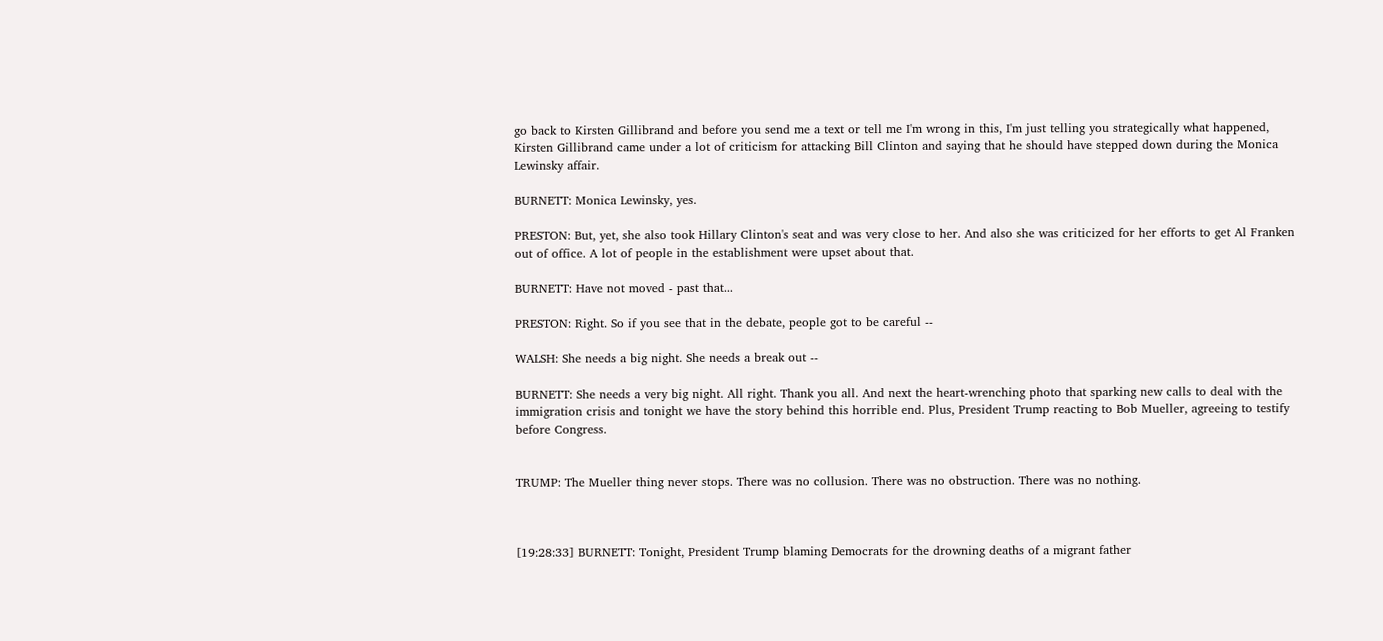go back to Kirsten Gillibrand and before you send me a text or tell me I'm wrong in this, I'm just telling you strategically what happened, Kirsten Gillibrand came under a lot of criticism for attacking Bill Clinton and saying that he should have stepped down during the Monica Lewinsky affair.

BURNETT: Monica Lewinsky, yes.

PRESTON: But, yet, she also took Hillary Clinton's seat and was very close to her. And also she was criticized for her efforts to get Al Franken out of office. A lot of people in the establishment were upset about that.

BURNETT: Have not moved - past that...

PRESTON: Right. So if you see that in the debate, people got to be careful --

WALSH: She needs a big night. She needs a break out --

BURNETT: She needs a very big night. All right. Thank you all. And next the heart-wrenching photo that sparking new calls to deal with the immigration crisis and tonight we have the story behind this horrible end. Plus, President Trump reacting to Bob Mueller, agreeing to testify before Congress.


TRUMP: The Mueller thing never stops. There was no collusion. There was no obstruction. There was no nothing.



[19:28:33] BURNETT: Tonight, President Trump blaming Democrats for the drowning deaths of a migrant father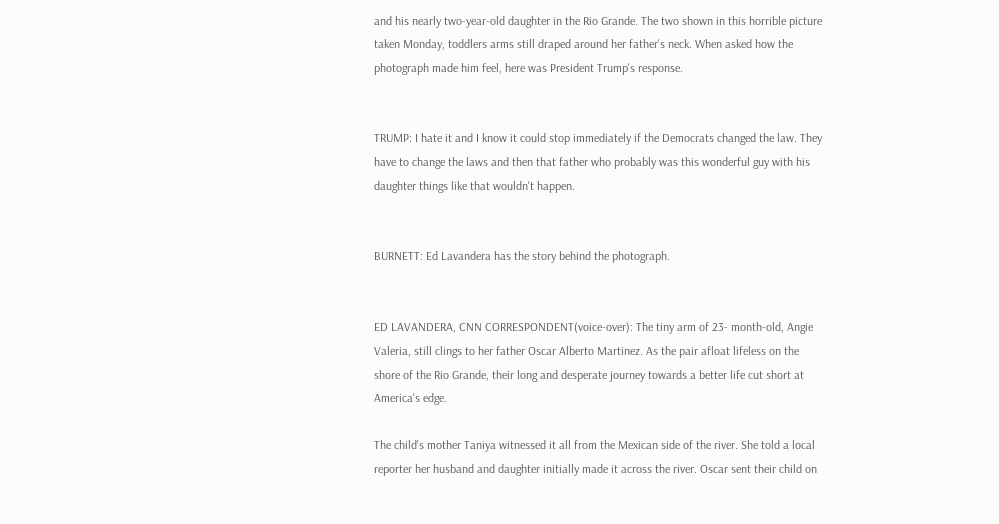and his nearly two-year-old daughter in the Rio Grande. The two shown in this horrible picture taken Monday, toddlers arms still draped around her father's neck. When asked how the photograph made him feel, here was President Trump's response.


TRUMP: I hate it and I know it could stop immediately if the Democrats changed the law. They have to change the laws and then that father who probably was this wonderful guy with his daughter things like that wouldn't happen.


BURNETT: Ed Lavandera has the story behind the photograph.


ED LAVANDERA, CNN CORRESPONDENT(voice-over): The tiny arm of 23- month-old, Angie Valeria, still clings to her father Oscar Alberto Martinez. As the pair afloat lifeless on the shore of the Rio Grande, their long and desperate journey towards a better life cut short at America's edge.

The child's mother Taniya witnessed it all from the Mexican side of the river. She told a local reporter her husband and daughter initially made it across the river. Oscar sent their child on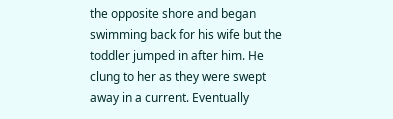the opposite shore and began swimming back for his wife but the toddler jumped in after him. He clung to her as they were swept away in a current. Eventually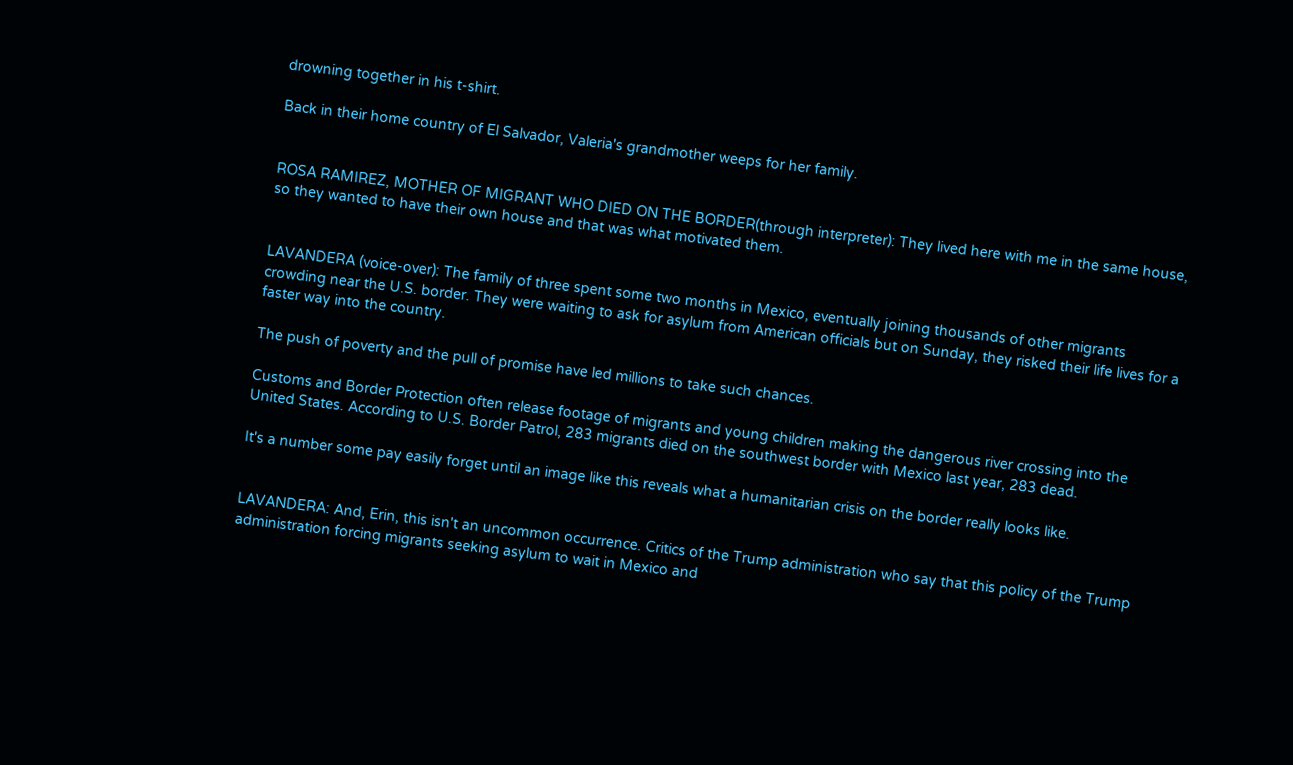drowning together in his t-shirt.

Back in their home country of El Salvador, Valeria's grandmother weeps for her family.


ROSA RAMIREZ, MOTHER OF MIGRANT WHO DIED ON THE BORDER(through interpreter): They lived here with me in the same house, so they wanted to have their own house and that was what motivated them.


LAVANDERA (voice-over): The family of three spent some two months in Mexico, eventually joining thousands of other migrants crowding near the U.S. border. They were waiting to ask for asylum from American officials but on Sunday, they risked their life lives for a faster way into the country.

The push of poverty and the pull of promise have led millions to take such chances.

Customs and Border Protection often release footage of migrants and young children making the dangerous river crossing into the United States. According to U.S. Border Patrol, 283 migrants died on the southwest border with Mexico last year, 283 dead.

It's a number some pay easily forget until an image like this reveals what a humanitarian crisis on the border really looks like.


LAVANDERA: And, Erin, this isn't an uncommon occurrence. Critics of the Trump administration who say that this policy of the Trump administration forcing migrants seeking asylum to wait in Mexico and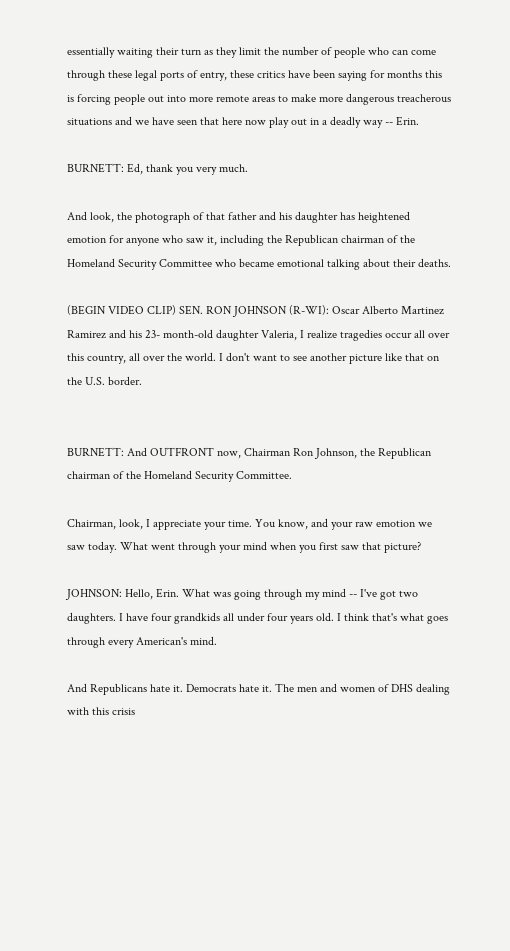essentially waiting their turn as they limit the number of people who can come through these legal ports of entry, these critics have been saying for months this is forcing people out into more remote areas to make more dangerous treacherous situations and we have seen that here now play out in a deadly way -- Erin.

BURNETT: Ed, thank you very much.

And look, the photograph of that father and his daughter has heightened emotion for anyone who saw it, including the Republican chairman of the Homeland Security Committee who became emotional talking about their deaths.

(BEGIN VIDEO CLIP) SEN. RON JOHNSON (R-WI): Oscar Alberto Martinez Ramirez and his 23- month-old daughter Valeria, I realize tragedies occur all over this country, all over the world. I don't want to see another picture like that on the U.S. border.


BURNETT: And OUTFRONT now, Chairman Ron Johnson, the Republican chairman of the Homeland Security Committee.

Chairman, look, I appreciate your time. You know, and your raw emotion we saw today. What went through your mind when you first saw that picture?

JOHNSON: Hello, Erin. What was going through my mind -- I've got two daughters. I have four grandkids all under four years old. I think that's what goes through every American's mind.

And Republicans hate it. Democrats hate it. The men and women of DHS dealing with this crisis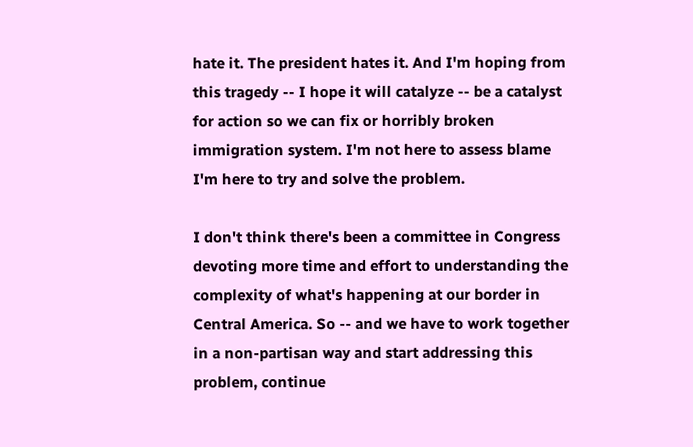hate it. The president hates it. And I'm hoping from this tragedy -- I hope it will catalyze -- be a catalyst for action so we can fix or horribly broken immigration system. I'm not here to assess blame I'm here to try and solve the problem.

I don't think there's been a committee in Congress devoting more time and effort to understanding the complexity of what's happening at our border in Central America. So -- and we have to work together in a non-partisan way and start addressing this problem, continue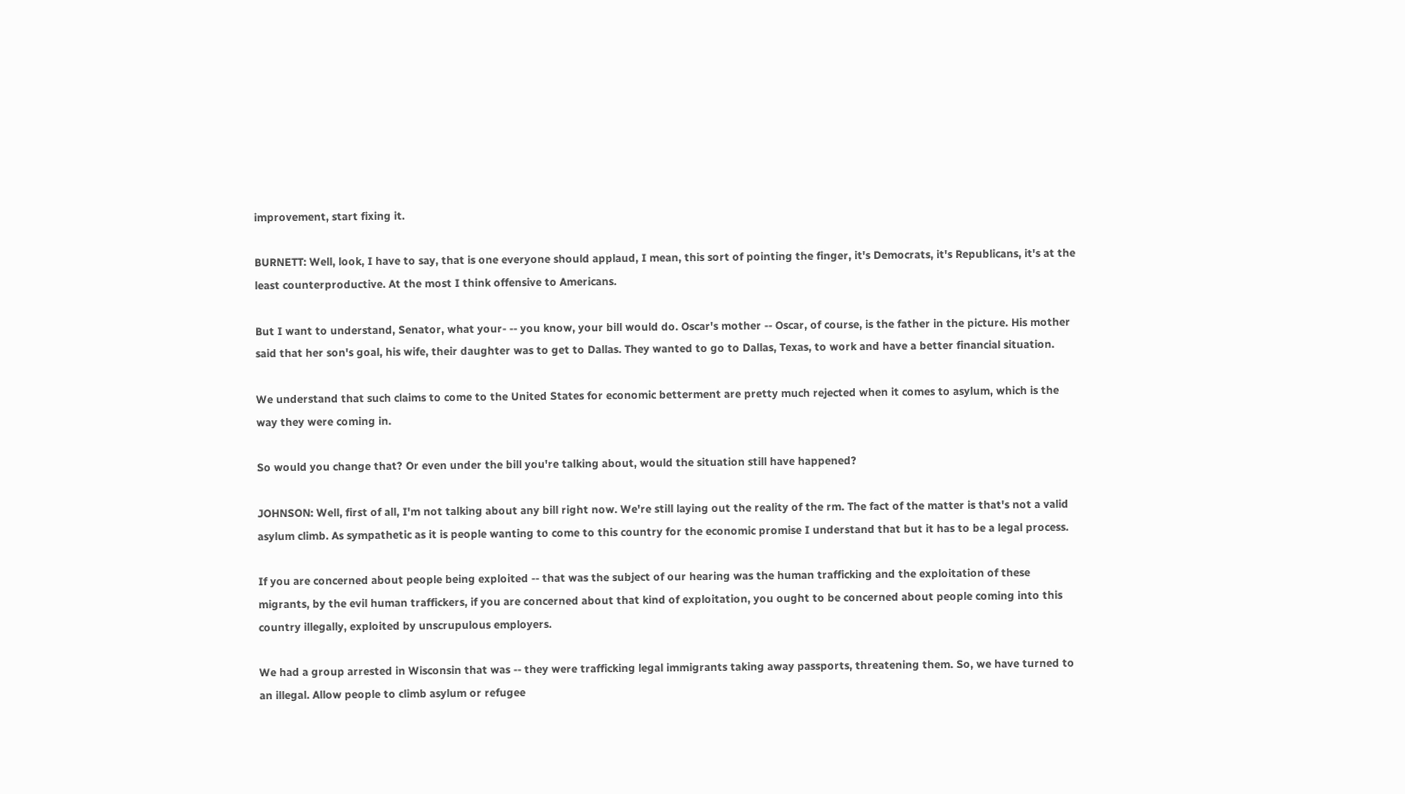improvement, start fixing it.

BURNETT: Well, look, I have to say, that is one everyone should applaud, I mean, this sort of pointing the finger, it's Democrats, it's Republicans, it's at the least counterproductive. At the most I think offensive to Americans.

But I want to understand, Senator, what your- -- you know, your bill would do. Oscar's mother -- Oscar, of course, is the father in the picture. His mother said that her son's goal, his wife, their daughter was to get to Dallas. They wanted to go to Dallas, Texas, to work and have a better financial situation.

We understand that such claims to come to the United States for economic betterment are pretty much rejected when it comes to asylum, which is the way they were coming in.

So would you change that? Or even under the bill you're talking about, would the situation still have happened?

JOHNSON: Well, first of all, I'm not talking about any bill right now. We're still laying out the reality of the rm. The fact of the matter is that's not a valid asylum climb. As sympathetic as it is people wanting to come to this country for the economic promise I understand that but it has to be a legal process.

If you are concerned about people being exploited -- that was the subject of our hearing was the human trafficking and the exploitation of these migrants, by the evil human traffickers, if you are concerned about that kind of exploitation, you ought to be concerned about people coming into this country illegally, exploited by unscrupulous employers.

We had a group arrested in Wisconsin that was -- they were trafficking legal immigrants taking away passports, threatening them. So, we have turned to an illegal. Allow people to climb asylum or refugee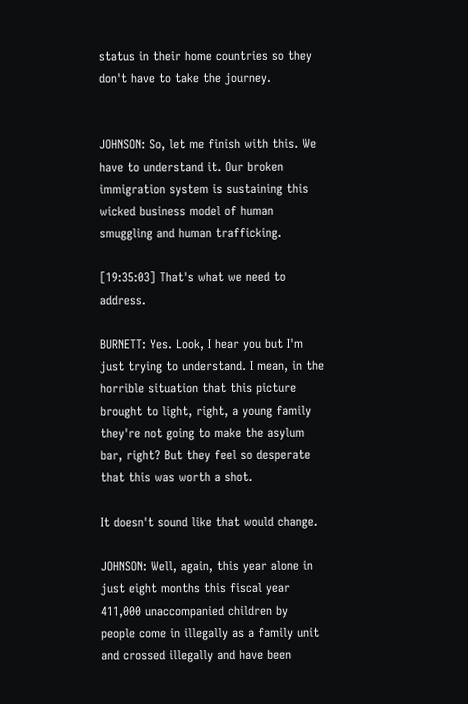status in their home countries so they don't have to take the journey.


JOHNSON: So, let me finish with this. We have to understand it. Our broken immigration system is sustaining this wicked business model of human smuggling and human trafficking.

[19:35:03] That's what we need to address.

BURNETT: Yes. Look, I hear you but I'm just trying to understand. I mean, in the horrible situation that this picture brought to light, right, a young family they're not going to make the asylum bar, right? But they feel so desperate that this was worth a shot.

It doesn't sound like that would change.

JOHNSON: Well, again, this year alone in just eight months this fiscal year 411,000 unaccompanied children by people come in illegally as a family unit and crossed illegally and have been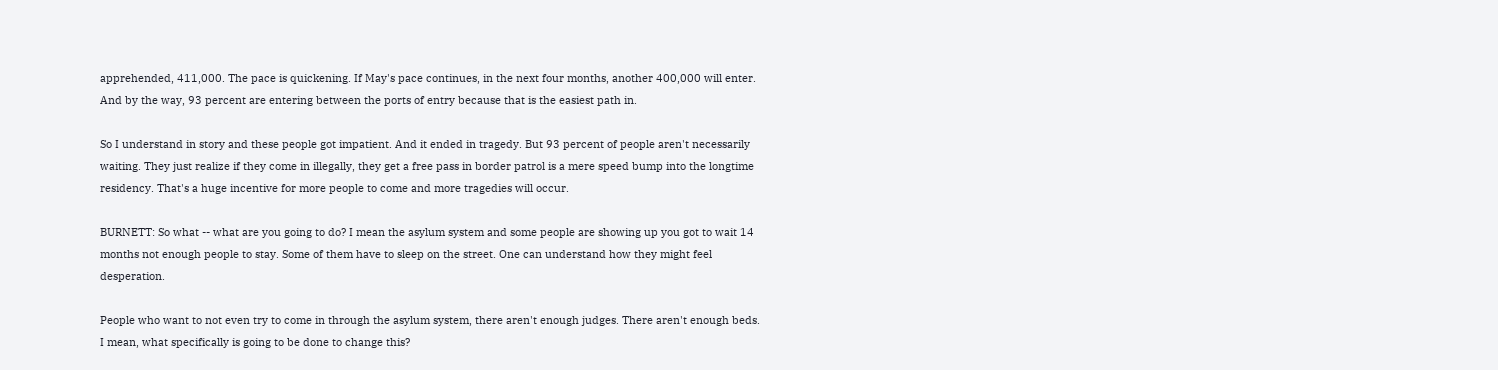apprehended, 411,000. The pace is quickening. If May's pace continues, in the next four months, another 400,000 will enter. And by the way, 93 percent are entering between the ports of entry because that is the easiest path in.

So I understand in story and these people got impatient. And it ended in tragedy. But 93 percent of people aren't necessarily waiting. They just realize if they come in illegally, they get a free pass in border patrol is a mere speed bump into the longtime residency. That's a huge incentive for more people to come and more tragedies will occur.

BURNETT: So what -- what are you going to do? I mean the asylum system and some people are showing up you got to wait 14 months not enough people to stay. Some of them have to sleep on the street. One can understand how they might feel desperation.

People who want to not even try to come in through the asylum system, there aren't enough judges. There aren't enough beds. I mean, what specifically is going to be done to change this?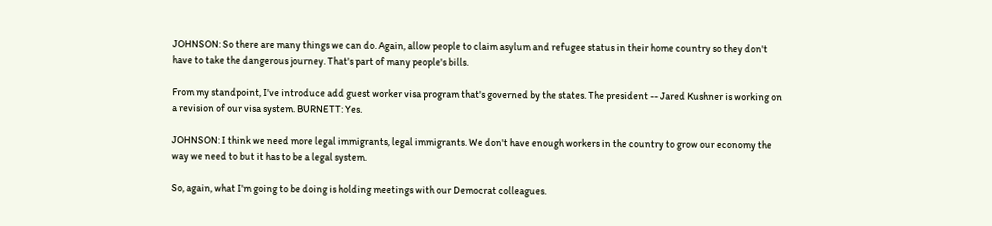JOHNSON: So there are many things we can do. Again, allow people to claim asylum and refugee status in their home country so they don't have to take the dangerous journey. That's part of many people's bills.

From my standpoint, I've introduce add guest worker visa program that's governed by the states. The president -- Jared Kushner is working on a revision of our visa system. BURNETT: Yes.

JOHNSON: I think we need more legal immigrants, legal immigrants. We don't have enough workers in the country to grow our economy the way we need to but it has to be a legal system.

So, again, what I'm going to be doing is holding meetings with our Democrat colleagues.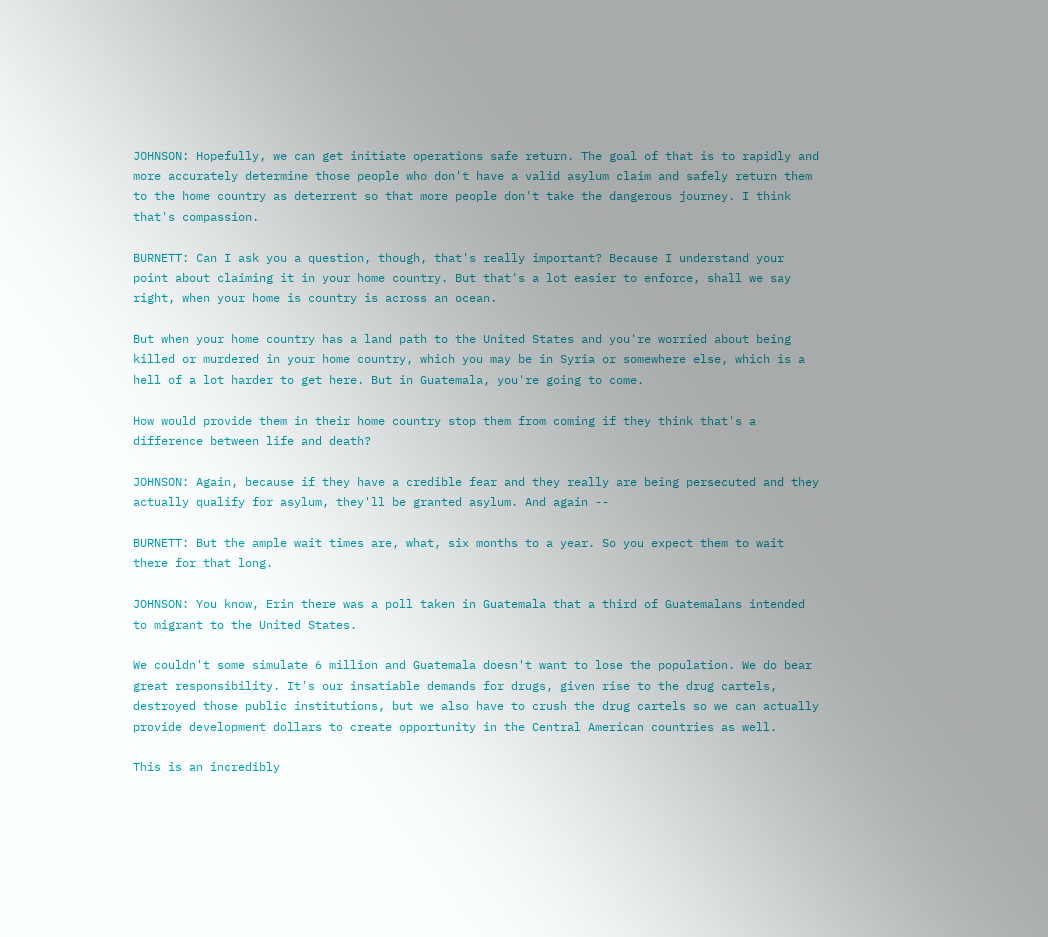JOHNSON: Hopefully, we can get initiate operations safe return. The goal of that is to rapidly and more accurately determine those people who don't have a valid asylum claim and safely return them to the home country as deterrent so that more people don't take the dangerous journey. I think that's compassion.

BURNETT: Can I ask you a question, though, that's really important? Because I understand your point about claiming it in your home country. But that's a lot easier to enforce, shall we say right, when your home is country is across an ocean.

But when your home country has a land path to the United States and you're worried about being killed or murdered in your home country, which you may be in Syria or somewhere else, which is a hell of a lot harder to get here. But in Guatemala, you're going to come.

How would provide them in their home country stop them from coming if they think that's a difference between life and death?

JOHNSON: Again, because if they have a credible fear and they really are being persecuted and they actually qualify for asylum, they'll be granted asylum. And again --

BURNETT: But the ample wait times are, what, six months to a year. So you expect them to wait there for that long.

JOHNSON: You know, Erin there was a poll taken in Guatemala that a third of Guatemalans intended to migrant to the United States.

We couldn't some simulate 6 million and Guatemala doesn't want to lose the population. We do bear great responsibility. It's our insatiable demands for drugs, given rise to the drug cartels, destroyed those public institutions, but we also have to crush the drug cartels so we can actually provide development dollars to create opportunity in the Central American countries as well.

This is an incredibly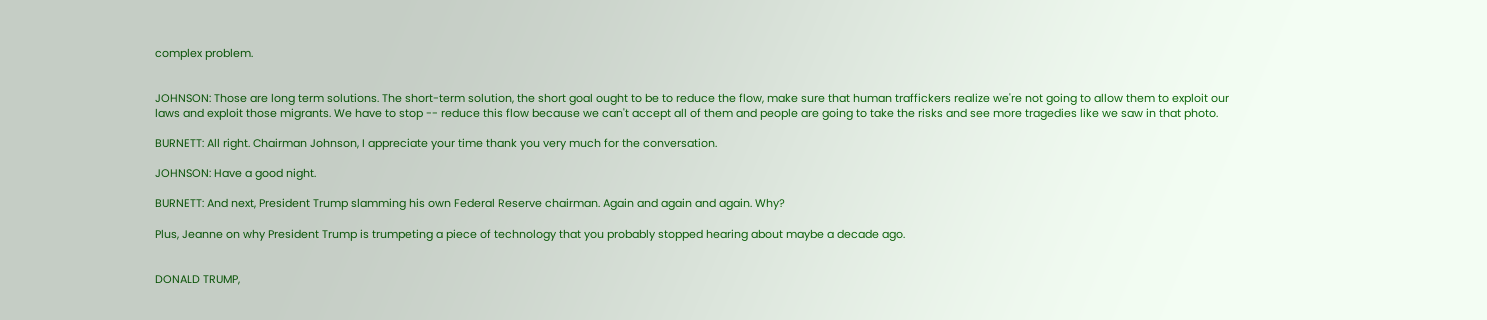complex problem.


JOHNSON: Those are long term solutions. The short-term solution, the short goal ought to be to reduce the flow, make sure that human traffickers realize we're not going to allow them to exploit our laws and exploit those migrants. We have to stop -- reduce this flow because we can't accept all of them and people are going to take the risks and see more tragedies like we saw in that photo.

BURNETT: All right. Chairman Johnson, I appreciate your time thank you very much for the conversation.

JOHNSON: Have a good night.

BURNETT: And next, President Trump slamming his own Federal Reserve chairman. Again and again and again. Why?

Plus, Jeanne on why President Trump is trumpeting a piece of technology that you probably stopped hearing about maybe a decade ago.


DONALD TRUMP,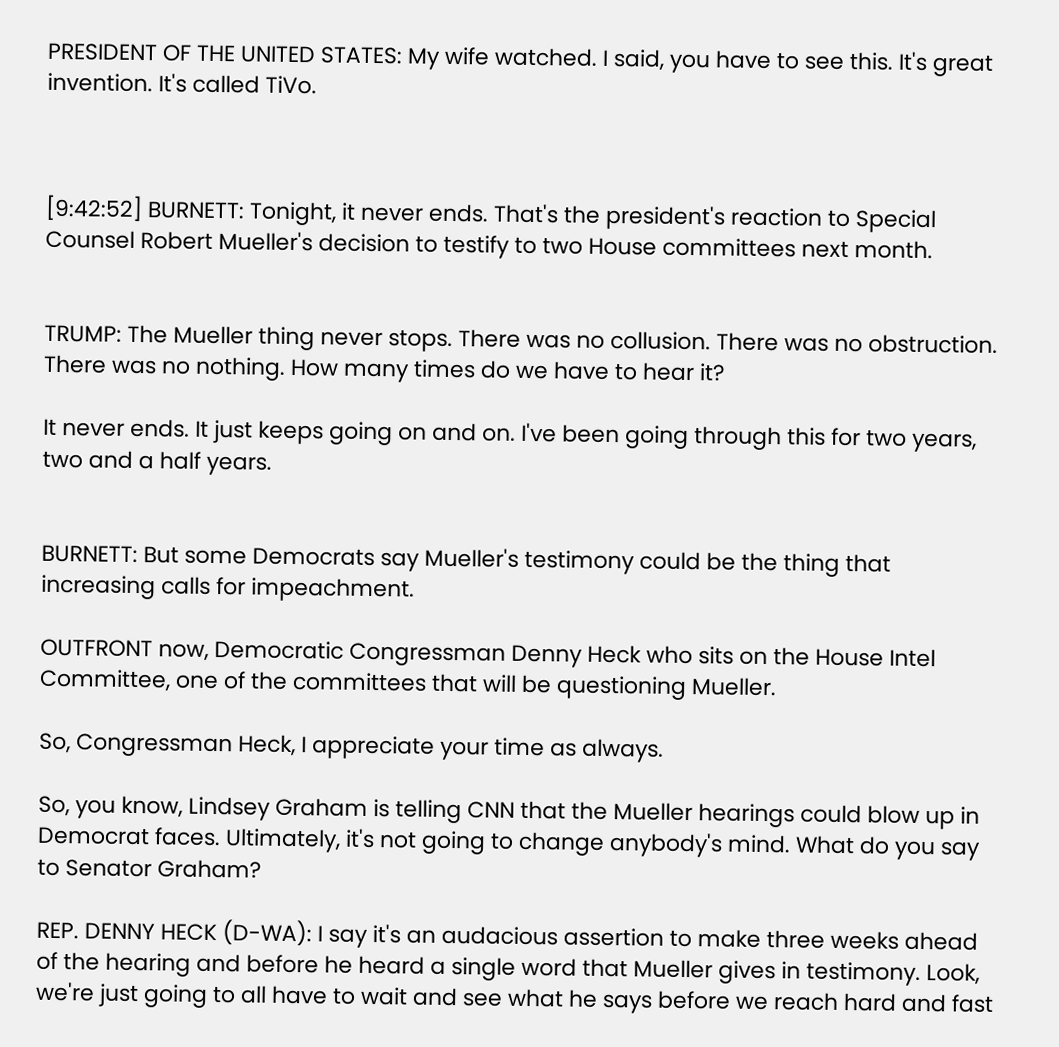PRESIDENT OF THE UNITED STATES: My wife watched. I said, you have to see this. It's great invention. It's called TiVo.



[9:42:52] BURNETT: Tonight, it never ends. That's the president's reaction to Special Counsel Robert Mueller's decision to testify to two House committees next month.


TRUMP: The Mueller thing never stops. There was no collusion. There was no obstruction. There was no nothing. How many times do we have to hear it?

It never ends. It just keeps going on and on. I've been going through this for two years, two and a half years.


BURNETT: But some Democrats say Mueller's testimony could be the thing that increasing calls for impeachment.

OUTFRONT now, Democratic Congressman Denny Heck who sits on the House Intel Committee, one of the committees that will be questioning Mueller.

So, Congressman Heck, I appreciate your time as always.

So, you know, Lindsey Graham is telling CNN that the Mueller hearings could blow up in Democrat faces. Ultimately, it's not going to change anybody's mind. What do you say to Senator Graham?

REP. DENNY HECK (D-WA): I say it's an audacious assertion to make three weeks ahead of the hearing and before he heard a single word that Mueller gives in testimony. Look, we're just going to all have to wait and see what he says before we reach hard and fast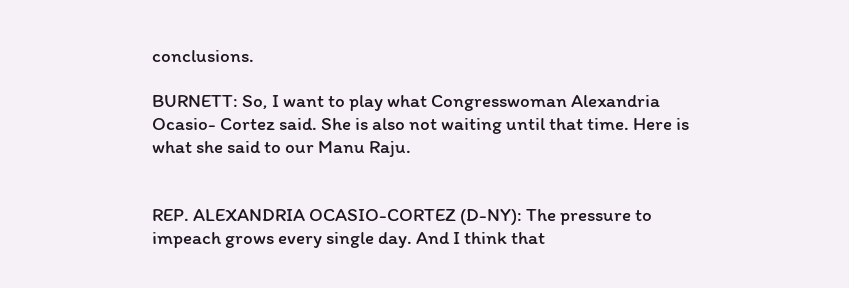conclusions.

BURNETT: So, I want to play what Congresswoman Alexandria Ocasio- Cortez said. She is also not waiting until that time. Here is what she said to our Manu Raju.


REP. ALEXANDRIA OCASIO-CORTEZ (D-NY): The pressure to impeach grows every single day. And I think that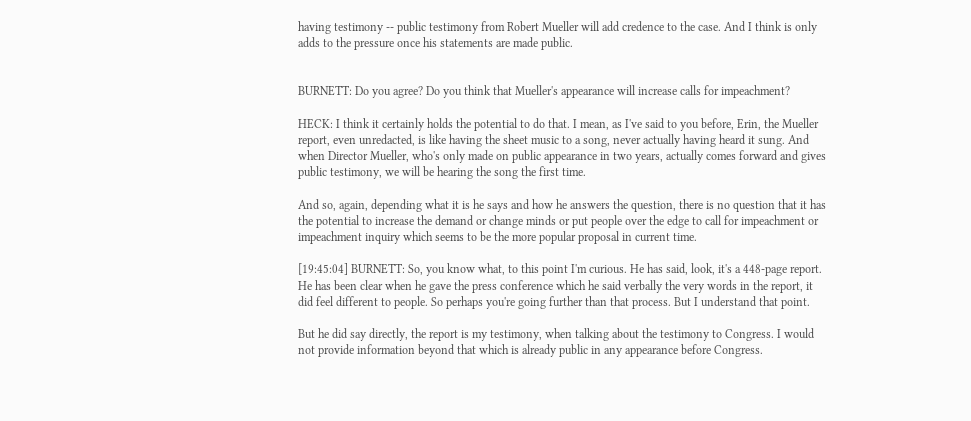having testimony -- public testimony from Robert Mueller will add credence to the case. And I think is only adds to the pressure once his statements are made public.


BURNETT: Do you agree? Do you think that Mueller's appearance will increase calls for impeachment?

HECK: I think it certainly holds the potential to do that. I mean, as I've said to you before, Erin, the Mueller report, even unredacted, is like having the sheet music to a song, never actually having heard it sung. And when Director Mueller, who's only made on public appearance in two years, actually comes forward and gives public testimony, we will be hearing the song the first time.

And so, again, depending what it is he says and how he answers the question, there is no question that it has the potential to increase the demand or change minds or put people over the edge to call for impeachment or impeachment inquiry which seems to be the more popular proposal in current time.

[19:45:04] BURNETT: So, you know what, to this point I'm curious. He has said, look, it's a 448-page report. He has been clear when he gave the press conference which he said verbally the very words in the report, it did feel different to people. So perhaps you're going further than that process. But I understand that point.

But he did say directly, the report is my testimony, when talking about the testimony to Congress. I would not provide information beyond that which is already public in any appearance before Congress.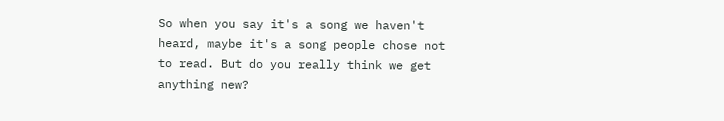So when you say it's a song we haven't heard, maybe it's a song people chose not to read. But do you really think we get anything new?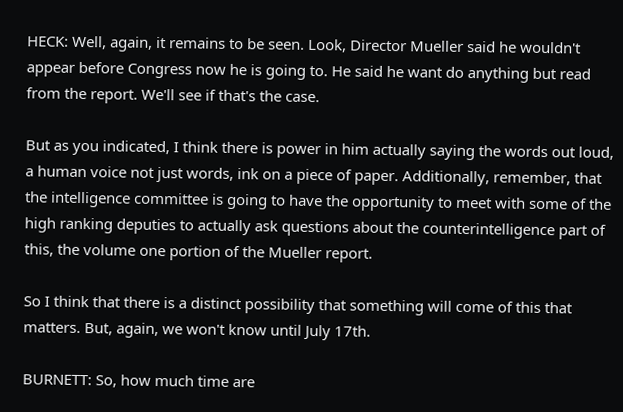HECK: Well, again, it remains to be seen. Look, Director Mueller said he wouldn't appear before Congress now he is going to. He said he want do anything but read from the report. We'll see if that's the case.

But as you indicated, I think there is power in him actually saying the words out loud, a human voice not just words, ink on a piece of paper. Additionally, remember, that the intelligence committee is going to have the opportunity to meet with some of the high ranking deputies to actually ask questions about the counterintelligence part of this, the volume one portion of the Mueller report.

So I think that there is a distinct possibility that something will come of this that matters. But, again, we won't know until July 17th.

BURNETT: So, how much time are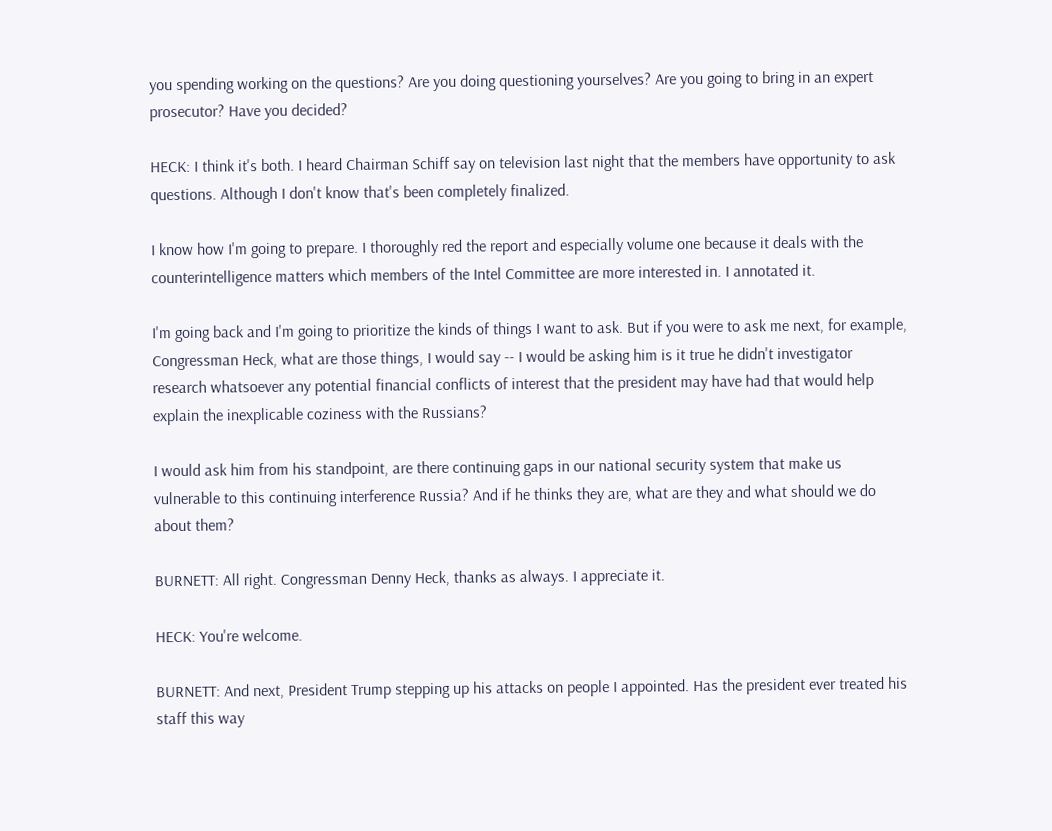you spending working on the questions? Are you doing questioning yourselves? Are you going to bring in an expert prosecutor? Have you decided?

HECK: I think it's both. I heard Chairman Schiff say on television last night that the members have opportunity to ask questions. Although I don't know that's been completely finalized.

I know how I'm going to prepare. I thoroughly red the report and especially volume one because it deals with the counterintelligence matters which members of the Intel Committee are more interested in. I annotated it.

I'm going back and I'm going to prioritize the kinds of things I want to ask. But if you were to ask me next, for example, Congressman Heck, what are those things, I would say -- I would be asking him is it true he didn't investigator research whatsoever any potential financial conflicts of interest that the president may have had that would help explain the inexplicable coziness with the Russians?

I would ask him from his standpoint, are there continuing gaps in our national security system that make us vulnerable to this continuing interference Russia? And if he thinks they are, what are they and what should we do about them?

BURNETT: All right. Congressman Denny Heck, thanks as always. I appreciate it.

HECK: You're welcome.

BURNETT: And next, President Trump stepping up his attacks on people I appointed. Has the president ever treated his staff this way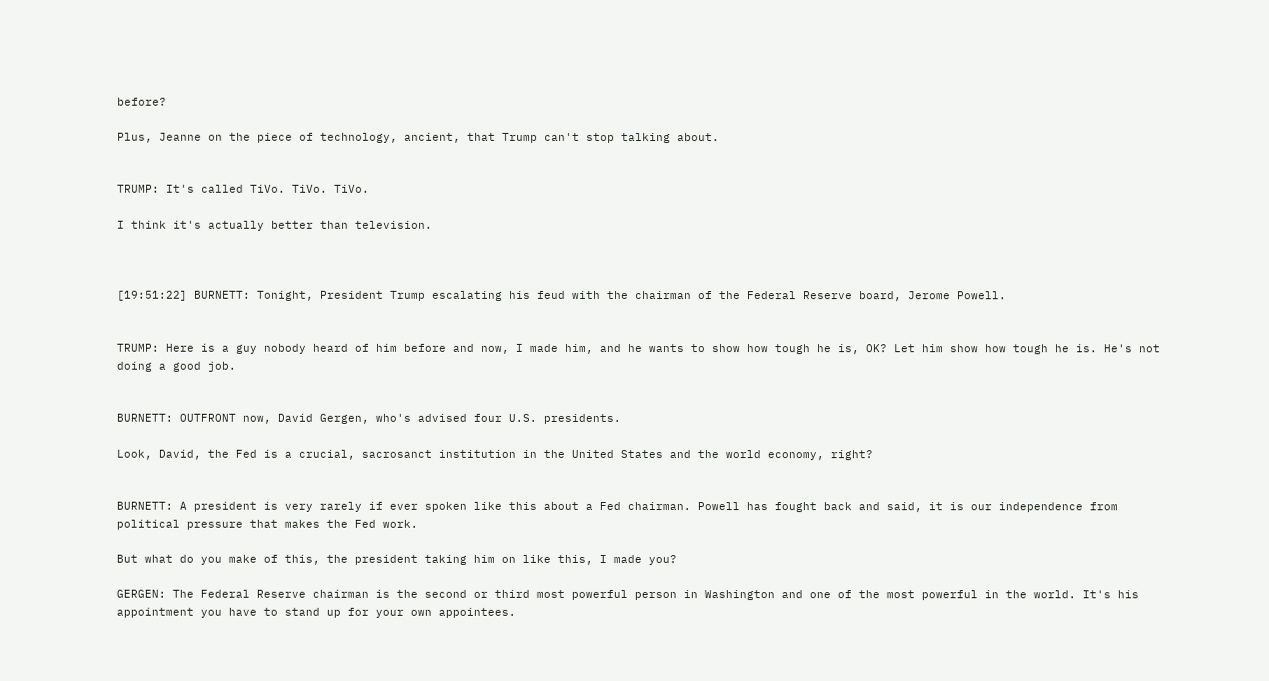before?

Plus, Jeanne on the piece of technology, ancient, that Trump can't stop talking about.


TRUMP: It's called TiVo. TiVo. TiVo.

I think it's actually better than television.



[19:51:22] BURNETT: Tonight, President Trump escalating his feud with the chairman of the Federal Reserve board, Jerome Powell.


TRUMP: Here is a guy nobody heard of him before and now, I made him, and he wants to show how tough he is, OK? Let him show how tough he is. He's not doing a good job.


BURNETT: OUTFRONT now, David Gergen, who's advised four U.S. presidents.

Look, David, the Fed is a crucial, sacrosanct institution in the United States and the world economy, right?


BURNETT: A president is very rarely if ever spoken like this about a Fed chairman. Powell has fought back and said, it is our independence from political pressure that makes the Fed work.

But what do you make of this, the president taking him on like this, I made you?

GERGEN: The Federal Reserve chairman is the second or third most powerful person in Washington and one of the most powerful in the world. It's his appointment you have to stand up for your own appointees.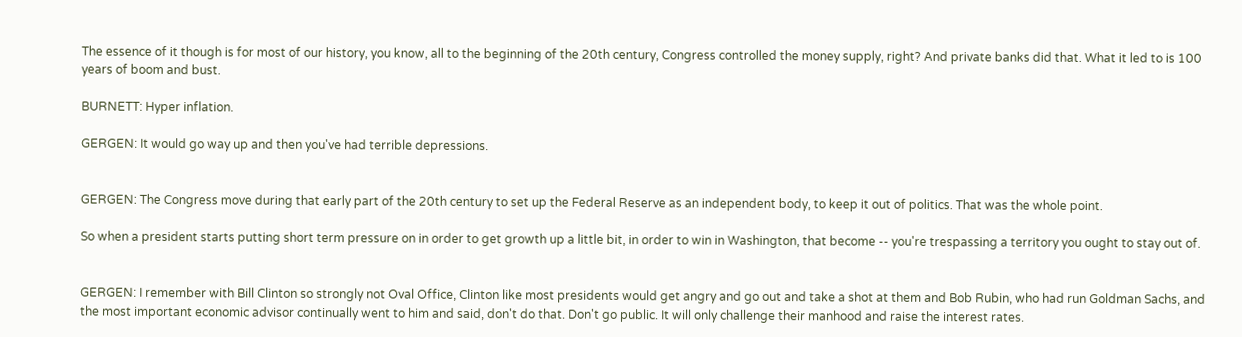The essence of it though is for most of our history, you know, all to the beginning of the 20th century, Congress controlled the money supply, right? And private banks did that. What it led to is 100 years of boom and bust.

BURNETT: Hyper inflation.

GERGEN: It would go way up and then you've had terrible depressions.


GERGEN: The Congress move during that early part of the 20th century to set up the Federal Reserve as an independent body, to keep it out of politics. That was the whole point.

So when a president starts putting short term pressure on in order to get growth up a little bit, in order to win in Washington, that become -- you're trespassing a territory you ought to stay out of.


GERGEN: I remember with Bill Clinton so strongly not Oval Office, Clinton like most presidents would get angry and go out and take a shot at them and Bob Rubin, who had run Goldman Sachs, and the most important economic advisor continually went to him and said, don't do that. Don't go public. It will only challenge their manhood and raise the interest rates.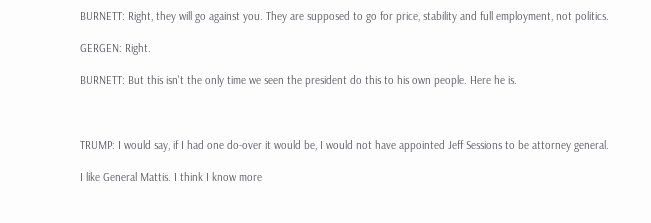BURNETT: Right, they will go against you. They are supposed to go for price, stability and full employment, not politics.

GERGEN: Right.

BURNETT: But this isn't the only time we seen the president do this to his own people. Here he is.



TRUMP: I would say, if I had one do-over it would be, I would not have appointed Jeff Sessions to be attorney general.

I like General Mattis. I think I know more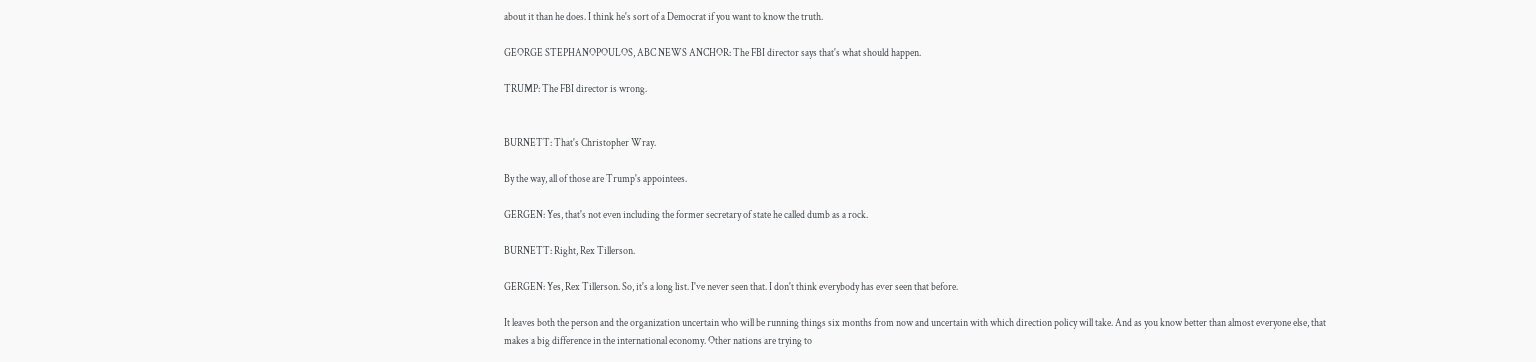about it than he does. I think he's sort of a Democrat if you want to know the truth.

GEORGE STEPHANOPOULOS, ABC NEWS ANCHOR: The FBI director says that's what should happen.

TRUMP: The FBI director is wrong.


BURNETT: That's Christopher Wray.

By the way, all of those are Trump's appointees.

GERGEN: Yes, that's not even including the former secretary of state he called dumb as a rock.

BURNETT: Right, Rex Tillerson.

GERGEN: Yes, Rex Tillerson. So, it's a long list. I've never seen that. I don't think everybody has ever seen that before.

It leaves both the person and the organization uncertain who will be running things six months from now and uncertain with which direction policy will take. And as you know better than almost everyone else, that makes a big difference in the international economy. Other nations are trying to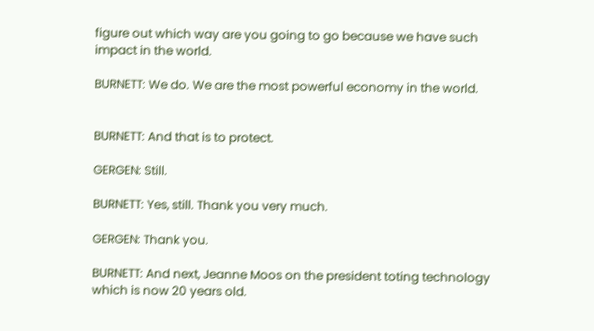figure out which way are you going to go because we have such impact in the world.

BURNETT: We do. We are the most powerful economy in the world.


BURNETT: And that is to protect.

GERGEN: Still.

BURNETT: Yes, still. Thank you very much.

GERGEN: Thank you.

BURNETT: And next, Jeanne Moos on the president toting technology which is now 20 years old.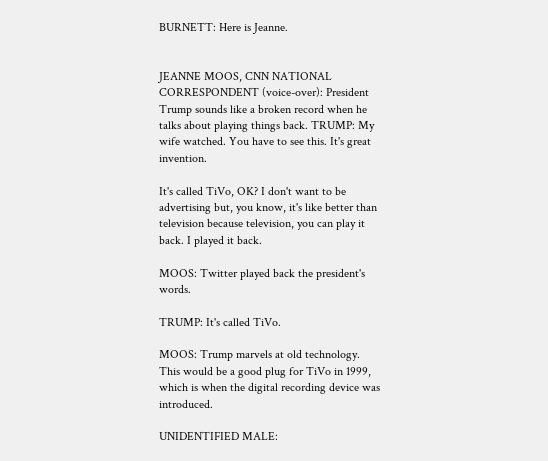BURNETT: Here is Jeanne.


JEANNE MOOS, CNN NATIONAL CORRESPONDENT (voice-over): President Trump sounds like a broken record when he talks about playing things back. TRUMP: My wife watched. You have to see this. It's great invention.

It's called TiVo, OK? I don't want to be advertising but, you know, it's like better than television because television, you can play it back. I played it back.

MOOS: Twitter played back the president's words.

TRUMP: It's called TiVo.

MOOS: Trump marvels at old technology. This would be a good plug for TiVo in 1999, which is when the digital recording device was introduced.

UNIDENTIFIED MALE: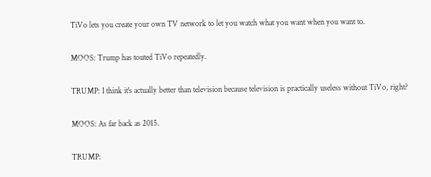TiVo lets you create your own TV network to let you watch what you want when you want to.

MOOS: Trump has touted TiVo repeatedly.

TRUMP: I think it's actually better than television because television is practically useless without TiVo, right?

MOOS: As far back as 2015.

TRUMP: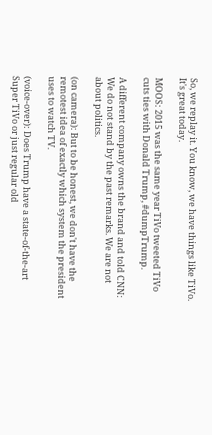So, we replay it. You know, we have things like TiVo. It's great today.

MOOS: 2015 was the same year TiVo tweeted TiVo cuts ties with Donald Trump, #dumpTrump.

A different company owns the brand and told CNN: We do not stand by the past remarks. We are not about politics.

(on camera): But to be honest, we don't have the remotest idea of exactly which system the president uses to watch TV.

(voice-over): Does Trump have a state-of-the-art Super TiVo or just regular old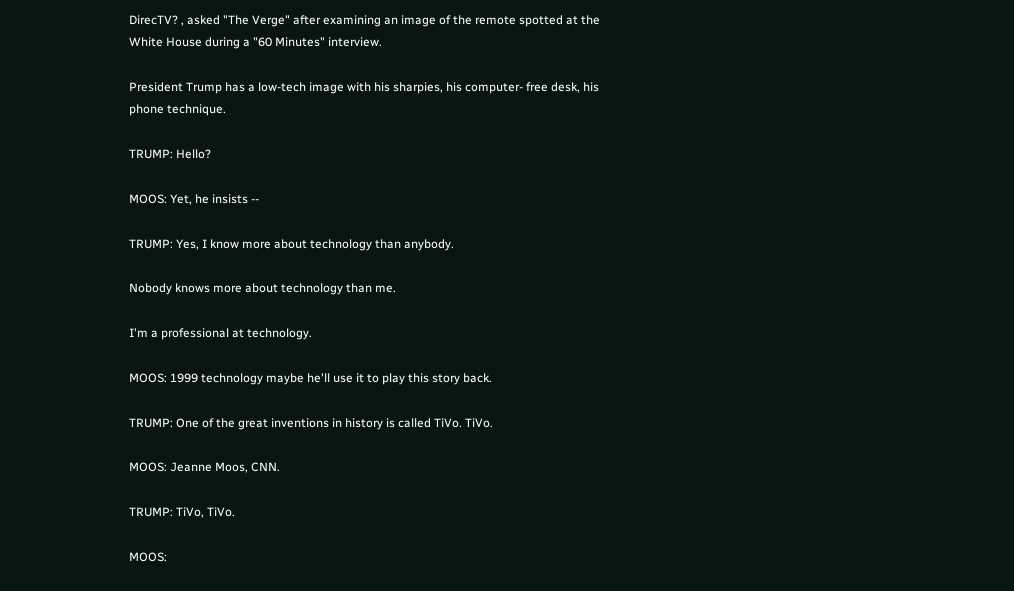DirecTV? , asked "The Verge" after examining an image of the remote spotted at the White House during a "60 Minutes" interview.

President Trump has a low-tech image with his sharpies, his computer- free desk, his phone technique.

TRUMP: Hello?

MOOS: Yet, he insists --

TRUMP: Yes, I know more about technology than anybody.

Nobody knows more about technology than me.

I'm a professional at technology.

MOOS: 1999 technology maybe he'll use it to play this story back.

TRUMP: One of the great inventions in history is called TiVo. TiVo.

MOOS: Jeanne Moos, CNN.

TRUMP: TiVo, TiVo.

MOOS: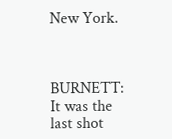New York.



BURNETT: It was the last shot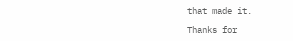that made it.

Thanks for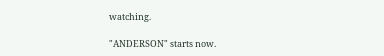watching.

"ANDERSON" starts now.